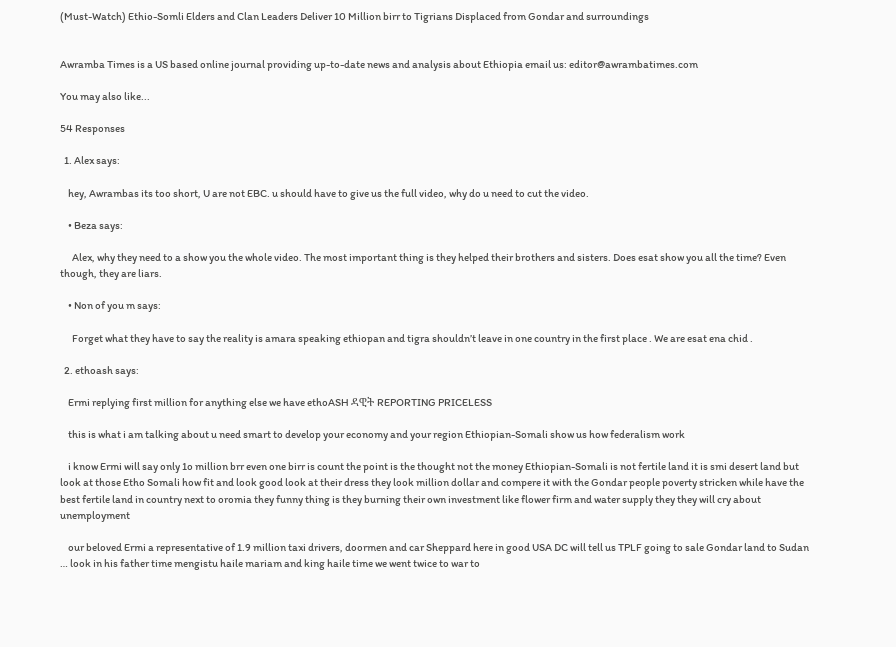(Must-Watch) Ethio-Somli Elders and Clan Leaders Deliver 10 Million birr to Tigrians Displaced from Gondar and surroundings


Awramba Times is a US based online journal providing up-to-date news and analysis about Ethiopia email us: editor@awrambatimes.com

You may also like...

54 Responses

  1. Alex says:

    hey, Awrambas its too short, U are not EBC. u should have to give us the full video, why do u need to cut the video.

    • Beza says:

      Alex, why they need to a show you the whole video. The most important thing is they helped their brothers and sisters. Does esat show you all the time? Even though, they are liars.

    • Non of you m says:

      Forget what they have to say the reality is amara speaking ethiopan and tigra shouldn’t leave in one country in the first place . We are esat ena chid .

  2. ethoash says:

    Ermi replying first million for anything else we have ethoASH ዳዊት REPORTING PRICELESS

    this is what i am talking about u need smart to develop your economy and your region Ethiopian-Somali show us how federalism work

    i know Ermi will say only 1o million brr even one birr is count the point is the thought not the money Ethiopian-Somali is not fertile land it is smi desert land but look at those Etho Somali how fit and look good look at their dress they look million dollar and compere it with the Gondar people poverty stricken while have the best fertile land in country next to oromia they funny thing is they burning their own investment like flower firm and water supply they they will cry about unemployment

    our beloved Ermi a representative of 1.9 million taxi drivers, doormen and car Sheppard here in good USA DC will tell us TPLF going to sale Gondar land to Sudan … look in his father time mengistu haile mariam and king haile time we went twice to war to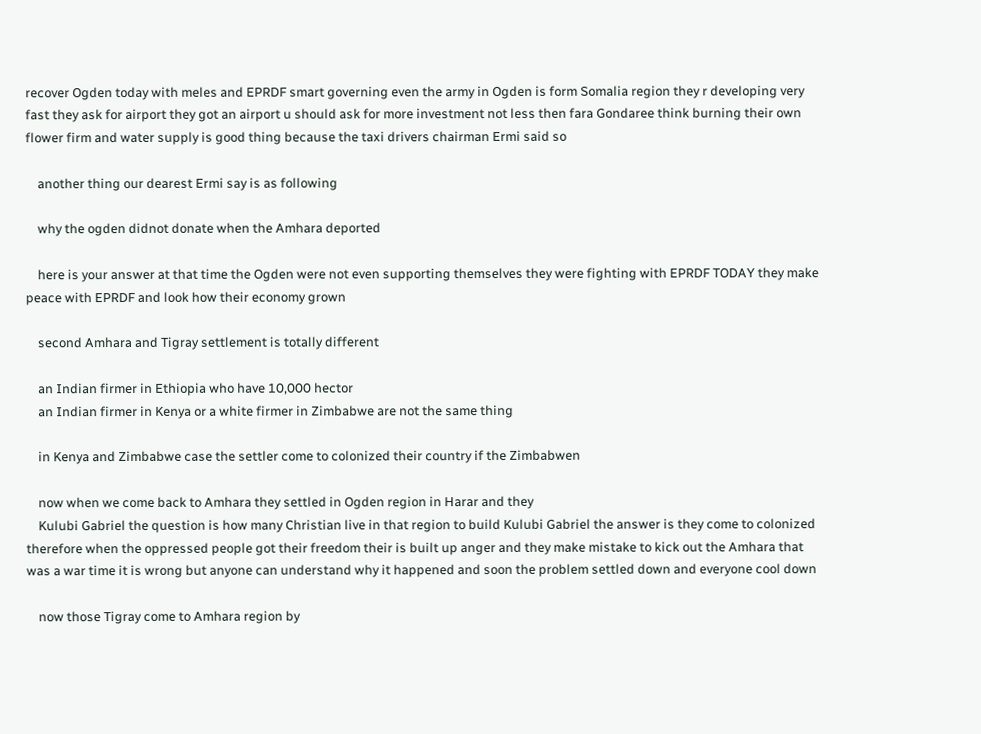recover Ogden today with meles and EPRDF smart governing even the army in Ogden is form Somalia region they r developing very fast they ask for airport they got an airport u should ask for more investment not less then fara Gondaree think burning their own flower firm and water supply is good thing because the taxi drivers chairman Ermi said so

    another thing our dearest Ermi say is as following

    why the ogden didnot donate when the Amhara deported

    here is your answer at that time the Ogden were not even supporting themselves they were fighting with EPRDF TODAY they make peace with EPRDF and look how their economy grown

    second Amhara and Tigray settlement is totally different

    an Indian firmer in Ethiopia who have 10,000 hector
    an Indian firmer in Kenya or a white firmer in Zimbabwe are not the same thing

    in Kenya and Zimbabwe case the settler come to colonized their country if the Zimbabwen

    now when we come back to Amhara they settled in Ogden region in Harar and they
    Kulubi Gabriel the question is how many Christian live in that region to build Kulubi Gabriel the answer is they come to colonized therefore when the oppressed people got their freedom their is built up anger and they make mistake to kick out the Amhara that was a war time it is wrong but anyone can understand why it happened and soon the problem settled down and everyone cool down

    now those Tigray come to Amhara region by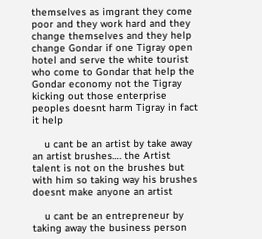themselves as imgrant they come poor and they work hard and they change themselves and they help change Gondar if one Tigray open hotel and serve the white tourist who come to Gondar that help the Gondar economy not the Tigray kicking out those enterprise peoples doesnt harm Tigray in fact it help

    u cant be an artist by take away an artist brushes…. the Artist talent is not on the brushes but with him so taking way his brushes doesnt make anyone an artist

    u cant be an entrepreneur by taking away the business person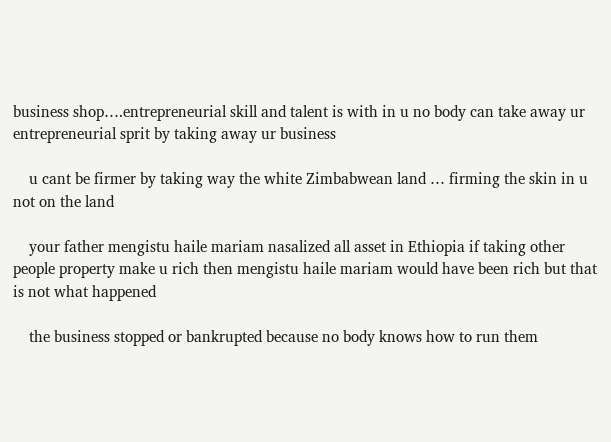business shop….entrepreneurial skill and talent is with in u no body can take away ur entrepreneurial sprit by taking away ur business

    u cant be firmer by taking way the white Zimbabwean land … firming the skin in u not on the land

    your father mengistu haile mariam nasalized all asset in Ethiopia if taking other people property make u rich then mengistu haile mariam would have been rich but that is not what happened

    the business stopped or bankrupted because no body knows how to run them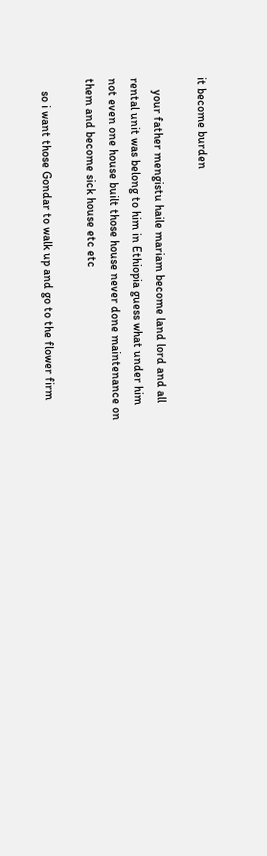it become burden

    your father mengistu haile mariam become land lord and all rental unit was belong to him in Ethiopia guess what under him not even one house built those house never done maintenance on them and become sick house etc etc

    so i want those Gondar to walk up and go to the flower firm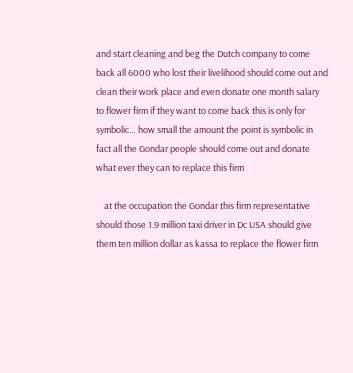and start cleaning and beg the Dutch company to come back all 6000 who lost their livelihood should come out and clean their work place and even donate one month salary to flower firm if they want to come back this is only for symbolic… how small the amount the point is symbolic in fact all the Gondar people should come out and donate what ever they can to replace this firm

    at the occupation the Gondar this firm representative should those 1.9 million taxi driver in Dc USA should give them ten million dollar as kassa to replace the flower firm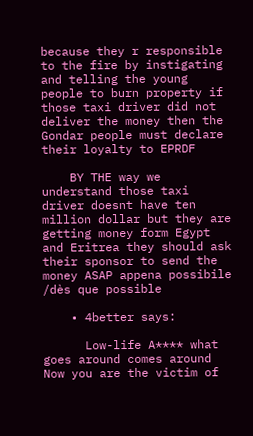because they r responsible to the fire by instigating and telling the young people to burn property if those taxi driver did not deliver the money then the Gondar people must declare their loyalty to EPRDF

    BY THE way we understand those taxi driver doesnt have ten million dollar but they are getting money form Egypt and Eritrea they should ask their sponsor to send the money ASAP appena possibile /dès que possible

    • 4better says:

      Low-life A**** what goes around comes around Now you are the victim of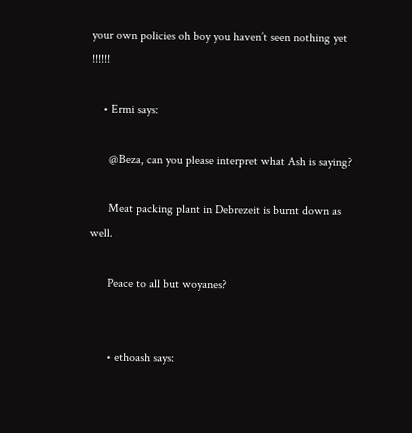your own policies oh boy you haven’t seen nothing yet !!!!!!

    • Ermi says:

      @Beza, can you please interpret what Ash is saying?

      Meat packing plant in Debrezeit is burnt down as well.

      Peace to all but woyanes?


      • ethoash says: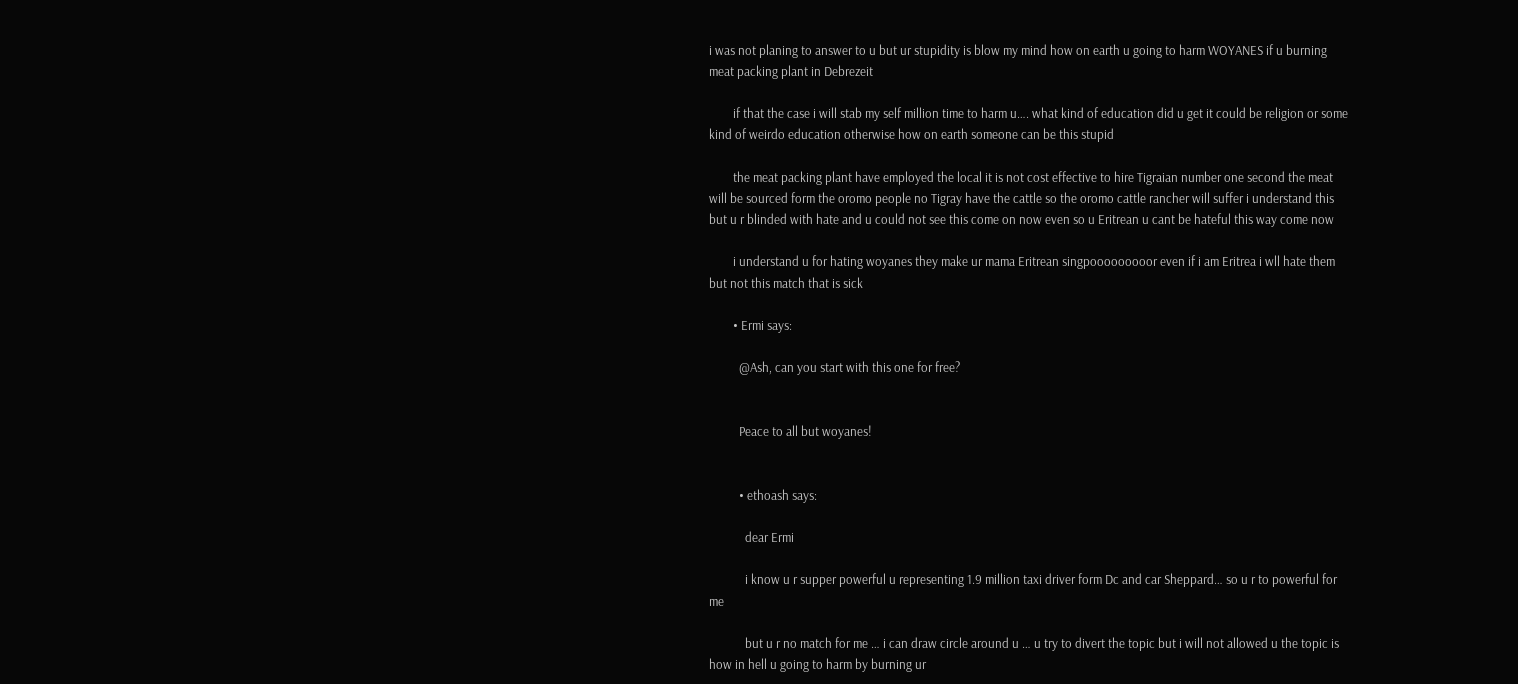i was not planing to answer to u but ur stupidity is blow my mind how on earth u going to harm WOYANES if u burning meat packing plant in Debrezeit

        if that the case i will stab my self million time to harm u…. what kind of education did u get it could be religion or some kind of weirdo education otherwise how on earth someone can be this stupid

        the meat packing plant have employed the local it is not cost effective to hire Tigraian number one second the meat will be sourced form the oromo people no Tigray have the cattle so the oromo cattle rancher will suffer i understand this but u r blinded with hate and u could not see this come on now even so u Eritrean u cant be hateful this way come now

        i understand u for hating woyanes they make ur mama Eritrean singpooooooooor even if i am Eritrea i wll hate them but not this match that is sick

        • Ermi says:

          @Ash, can you start with this one for free?


          Peace to all but woyanes!


          • ethoash says:

            dear Ermi

            i know u r supper powerful u representing 1.9 million taxi driver form Dc and car Sheppard… so u r to powerful for me

            but u r no match for me … i can draw circle around u … u try to divert the topic but i will not allowed u the topic is how in hell u going to harm by burning ur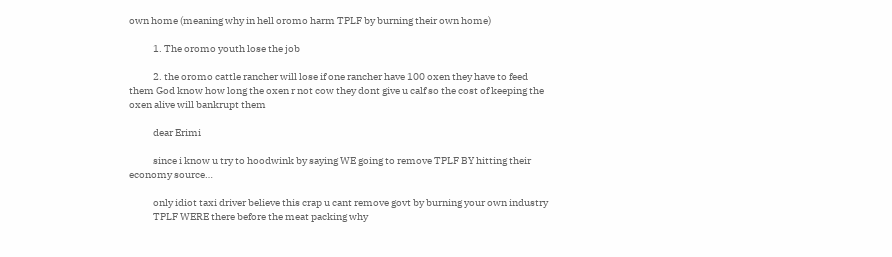own home (meaning why in hell oromo harm TPLF by burning their own home)

            1. The oromo youth lose the job

            2. the oromo cattle rancher will lose if one rancher have 100 oxen they have to feed them God know how long the oxen r not cow they dont give u calf so the cost of keeping the oxen alive will bankrupt them

            dear Erimi

            since i know u try to hoodwink by saying WE going to remove TPLF BY hitting their economy source…

            only idiot taxi driver believe this crap u cant remove govt by burning your own industry
            TPLF WERE there before the meat packing why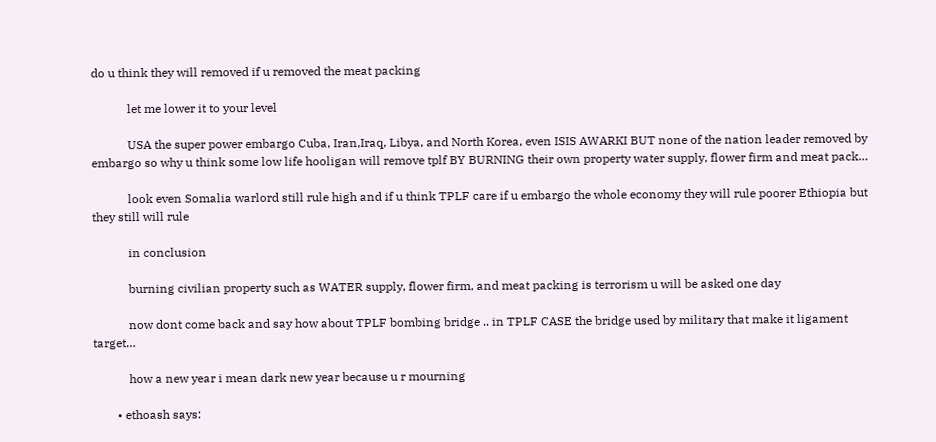do u think they will removed if u removed the meat packing

            let me lower it to your level

            USA the super power embargo Cuba, Iran,Iraq, Libya, and North Korea, even ISIS AWARKI BUT none of the nation leader removed by embargo so why u think some low life hooligan will remove tplf BY BURNING their own property water supply, flower firm and meat pack…

            look even Somalia warlord still rule high and if u think TPLF care if u embargo the whole economy they will rule poorer Ethiopia but they still will rule

            in conclusion

            burning civilian property such as WATER supply, flower firm, and meat packing is terrorism u will be asked one day

            now dont come back and say how about TPLF bombing bridge .. in TPLF CASE the bridge used by military that make it ligament target…

            how a new year i mean dark new year because u r mourning

        • ethoash says: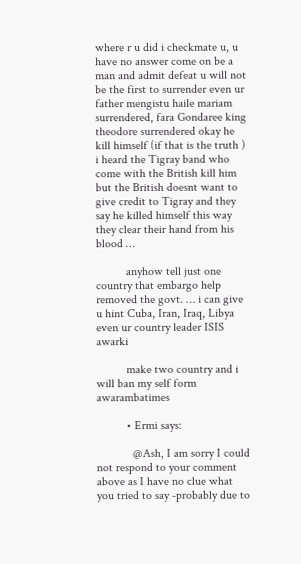where r u did i checkmate u, u have no answer come on be a man and admit defeat u will not be the first to surrender even ur father mengistu haile mariam surrendered, fara Gondaree king theodore surrendered okay he kill himself (if that is the truth ) i heard the Tigray band who come with the British kill him but the British doesnt want to give credit to Tigray and they say he killed himself this way they clear their hand from his blood …

          anyhow tell just one country that embargo help removed the govt. … i can give u hint Cuba, Iran, Iraq, Libya even ur country leader ISIS awarki

          make two country and i will ban my self form awarambatimes

          • Ermi says:

            @Ash, I am sorry I could not respond to your comment above as I have no clue what you tried to say -probably due to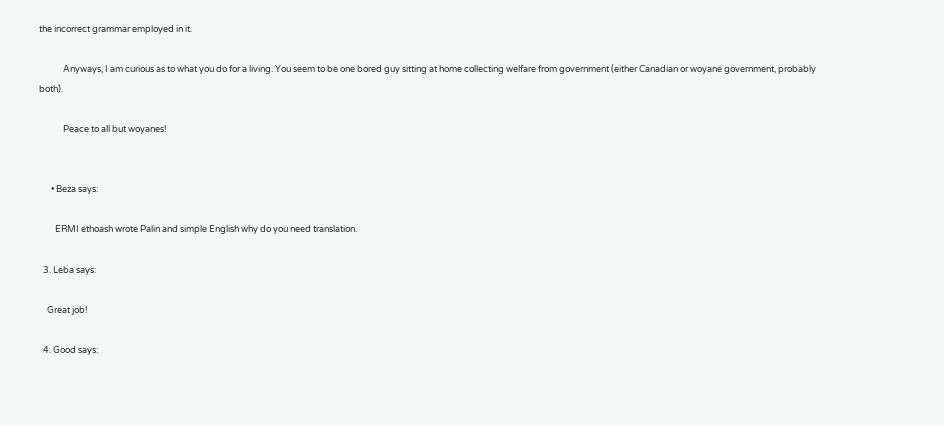the incorrect grammar employed in it.

            Anyways, I am curious as to what you do for a living. You seem to be one bored guy sitting at home collecting welfare from government (either Canadian or woyane government, probably both).

            Peace to all but woyanes!


      • Beza says:

        ERMI ethoash wrote Palin and simple English why do you need translation.

  3. Leba says:

    Great job!

  4. Good says: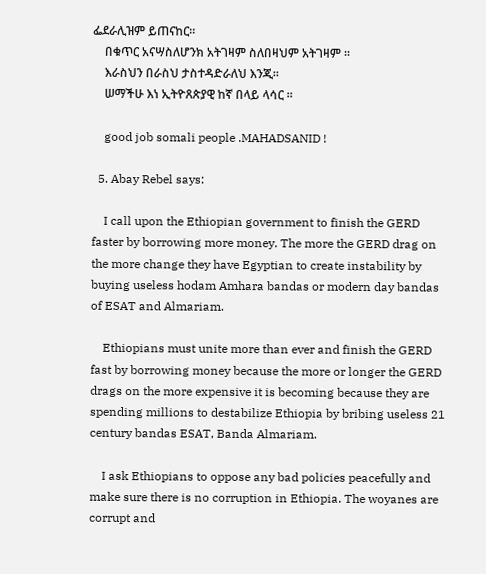ፌደራሊዝም ይጠናከር፡፡
    በቁጥር አናሣስለሆንክ አትገዛም ስለበዛህም አትገዛም ፡፡
    እራስህን በራስህ ታስተዳድራለህ እንጂ፡፡
    ሠማችሁ እነ ኢትዮጸጵያዊ ከኛ በላይ ላሳር ፡፡

    good job somali people .MAHADSANID !

  5. Abay Rebel says:

    I call upon the Ethiopian government to finish the GERD faster by borrowing more money. The more the GERD drag on the more change they have Egyptian to create instability by buying useless hodam Amhara bandas or modern day bandas of ESAT and Almariam.

    Ethiopians must unite more than ever and finish the GERD fast by borrowing money because the more or longer the GERD drags on the more expensive it is becoming because they are spending millions to destabilize Ethiopia by bribing useless 21 century bandas ESAT, Banda Almariam.

    I ask Ethiopians to oppose any bad policies peacefully and make sure there is no corruption in Ethiopia. The woyanes are corrupt and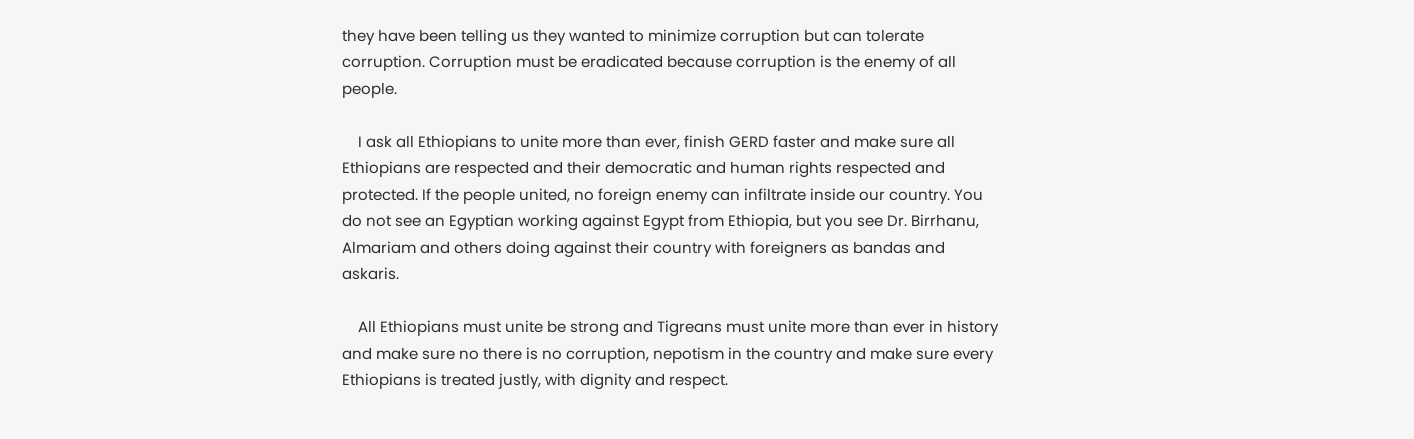they have been telling us they wanted to minimize corruption but can tolerate corruption. Corruption must be eradicated because corruption is the enemy of all people.

    I ask all Ethiopians to unite more than ever, finish GERD faster and make sure all Ethiopians are respected and their democratic and human rights respected and protected. If the people united, no foreign enemy can infiltrate inside our country. You do not see an Egyptian working against Egypt from Ethiopia, but you see Dr. Birrhanu, Almariam and others doing against their country with foreigners as bandas and askaris.

    All Ethiopians must unite be strong and Tigreans must unite more than ever in history and make sure no there is no corruption, nepotism in the country and make sure every Ethiopians is treated justly, with dignity and respect.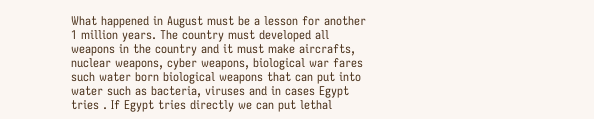What happened in August must be a lesson for another 1 million years. The country must developed all weapons in the country and it must make aircrafts, nuclear weapons, cyber weapons, biological war fares such water born biological weapons that can put into water such as bacteria, viruses and in cases Egypt tries . If Egypt tries directly we can put lethal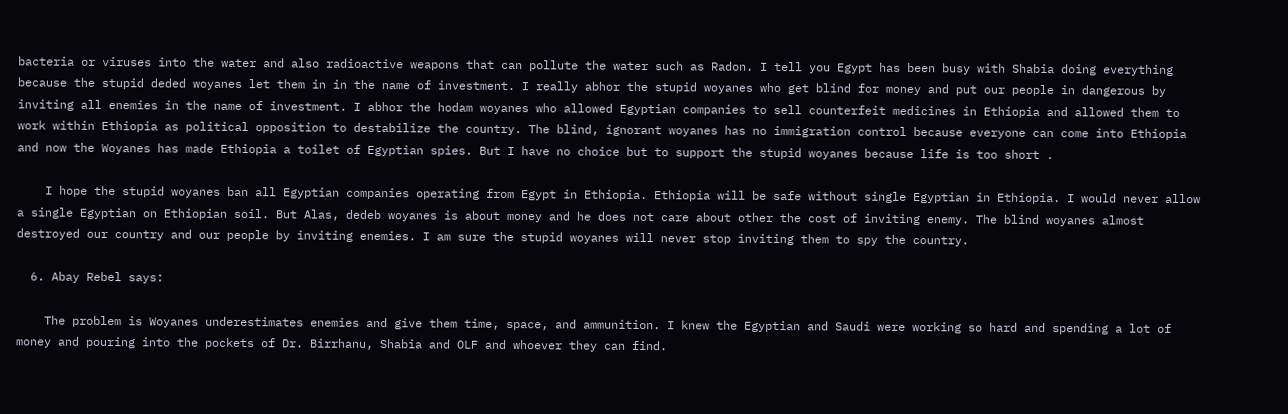bacteria or viruses into the water and also radioactive weapons that can pollute the water such as Radon. I tell you Egypt has been busy with Shabia doing everything because the stupid deded woyanes let them in in the name of investment. I really abhor the stupid woyanes who get blind for money and put our people in dangerous by inviting all enemies in the name of investment. I abhor the hodam woyanes who allowed Egyptian companies to sell counterfeit medicines in Ethiopia and allowed them to work within Ethiopia as political opposition to destabilize the country. The blind, ignorant woyanes has no immigration control because everyone can come into Ethiopia and now the Woyanes has made Ethiopia a toilet of Egyptian spies. But I have no choice but to support the stupid woyanes because life is too short .

    I hope the stupid woyanes ban all Egyptian companies operating from Egypt in Ethiopia. Ethiopia will be safe without single Egyptian in Ethiopia. I would never allow a single Egyptian on Ethiopian soil. But Alas, dedeb woyanes is about money and he does not care about other the cost of inviting enemy. The blind woyanes almost destroyed our country and our people by inviting enemies. I am sure the stupid woyanes will never stop inviting them to spy the country.

  6. Abay Rebel says:

    The problem is Woyanes underestimates enemies and give them time, space, and ammunition. I knew the Egyptian and Saudi were working so hard and spending a lot of money and pouring into the pockets of Dr. Birrhanu, Shabia and OLF and whoever they can find.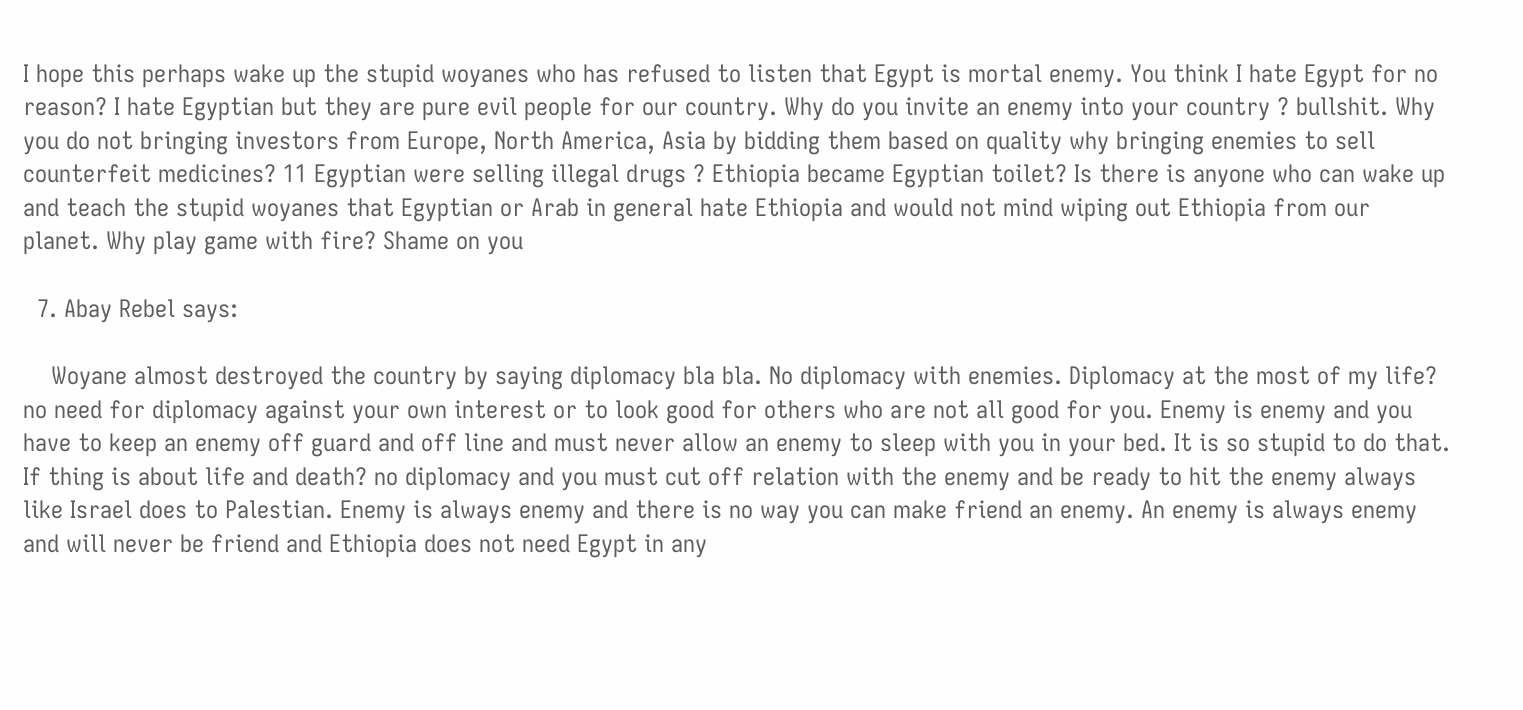I hope this perhaps wake up the stupid woyanes who has refused to listen that Egypt is mortal enemy. You think I hate Egypt for no reason? I hate Egyptian but they are pure evil people for our country. Why do you invite an enemy into your country ? bullshit. Why you do not bringing investors from Europe, North America, Asia by bidding them based on quality why bringing enemies to sell counterfeit medicines? 11 Egyptian were selling illegal drugs ? Ethiopia became Egyptian toilet? Is there is anyone who can wake up and teach the stupid woyanes that Egyptian or Arab in general hate Ethiopia and would not mind wiping out Ethiopia from our planet. Why play game with fire? Shame on you

  7. Abay Rebel says:

    Woyane almost destroyed the country by saying diplomacy bla bla. No diplomacy with enemies. Diplomacy at the most of my life? no need for diplomacy against your own interest or to look good for others who are not all good for you. Enemy is enemy and you have to keep an enemy off guard and off line and must never allow an enemy to sleep with you in your bed. It is so stupid to do that. If thing is about life and death? no diplomacy and you must cut off relation with the enemy and be ready to hit the enemy always like Israel does to Palestian. Enemy is always enemy and there is no way you can make friend an enemy. An enemy is always enemy and will never be friend and Ethiopia does not need Egypt in any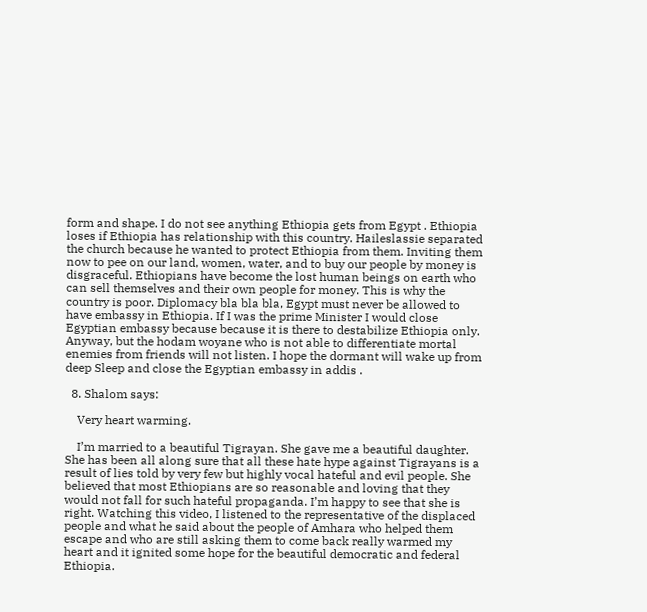form and shape. I do not see anything Ethiopia gets from Egypt . Ethiopia loses if Ethiopia has relationship with this country. Haileslassie separated the church because he wanted to protect Ethiopia from them. Inviting them now to pee on our land, women, water, and to buy our people by money is disgraceful. Ethiopians have become the lost human beings on earth who can sell themselves and their own people for money. This is why the country is poor. Diplomacy bla bla bla, Egypt must never be allowed to have embassy in Ethiopia. If I was the prime Minister I would close Egyptian embassy because because it is there to destabilize Ethiopia only. Anyway, but the hodam woyane who is not able to differentiate mortal enemies from friends will not listen. I hope the dormant will wake up from deep Sleep and close the Egyptian embassy in addis .

  8. Shalom says:

    Very heart warming.

    I’m married to a beautiful Tigrayan. She gave me a beautiful daughter. She has been all along sure that all these hate hype against Tigrayans is a result of lies told by very few but highly vocal hateful and evil people. She believed that most Ethiopians are so reasonable and loving that they would not fall for such hateful propaganda. I’m happy to see that she is right. Watching this video, I listened to the representative of the displaced people and what he said about the people of Amhara who helped them escape and who are still asking them to come back really warmed my heart and it ignited some hope for the beautiful democratic and federal Ethiopia.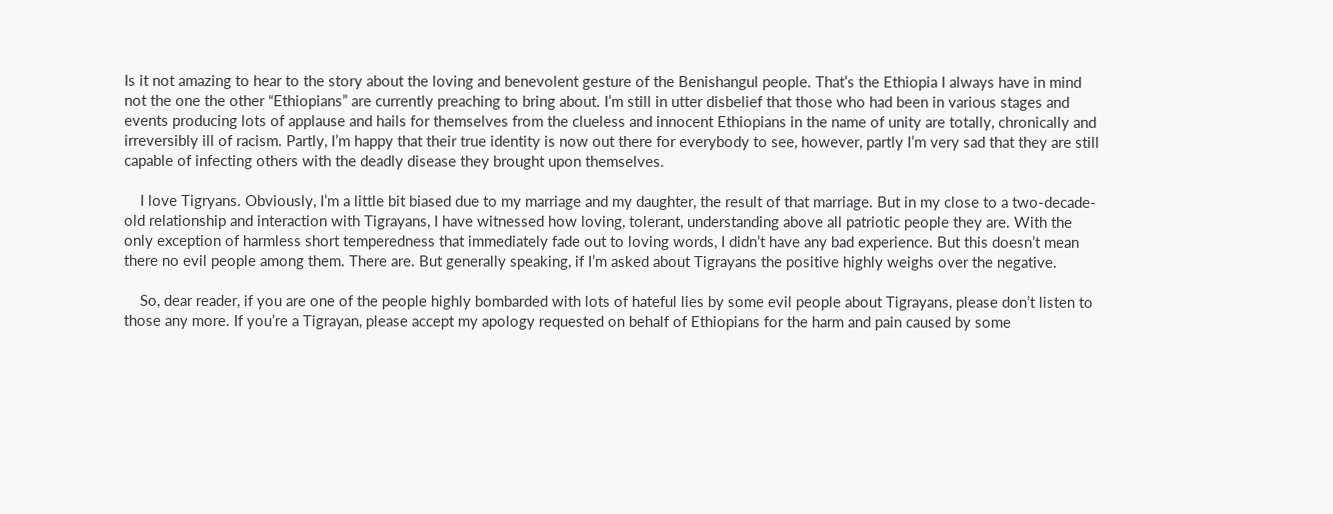Is it not amazing to hear to the story about the loving and benevolent gesture of the Benishangul people. That’s the Ethiopia I always have in mind not the one the other “Ethiopians” are currently preaching to bring about. I’m still in utter disbelief that those who had been in various stages and events producing lots of applause and hails for themselves from the clueless and innocent Ethiopians in the name of unity are totally, chronically and irreversibly ill of racism. Partly, I’m happy that their true identity is now out there for everybody to see, however, partly I’m very sad that they are still capable of infecting others with the deadly disease they brought upon themselves.

    I love Tigryans. Obviously, I’m a little bit biased due to my marriage and my daughter, the result of that marriage. But in my close to a two-decade-old relationship and interaction with Tigrayans, I have witnessed how loving, tolerant, understanding above all patriotic people they are. With the only exception of harmless short temperedness that immediately fade out to loving words, I didn’t have any bad experience. But this doesn’t mean there no evil people among them. There are. But generally speaking, if I’m asked about Tigrayans the positive highly weighs over the negative.

    So, dear reader, if you are one of the people highly bombarded with lots of hateful lies by some evil people about Tigrayans, please don’t listen to those any more. If you’re a Tigrayan, please accept my apology requested on behalf of Ethiopians for the harm and pain caused by some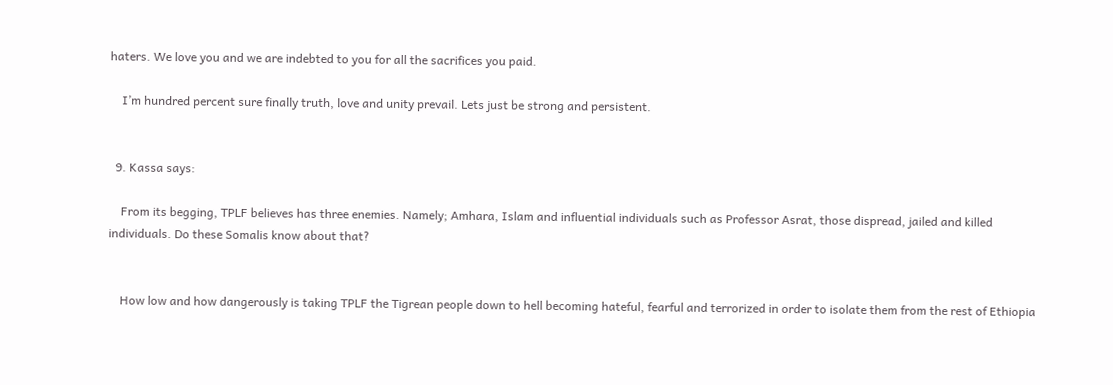haters. We love you and we are indebted to you for all the sacrifices you paid.

    I’m hundred percent sure finally truth, love and unity prevail. Lets just be strong and persistent.


  9. Kassa says:

    From its begging, TPLF believes has three enemies. Namely; Amhara, Islam and influential individuals such as Professor Asrat, those dispread, jailed and killed individuals. Do these Somalis know about that?


    How low and how dangerously is taking TPLF the Tigrean people down to hell becoming hateful, fearful and terrorized in order to isolate them from the rest of Ethiopia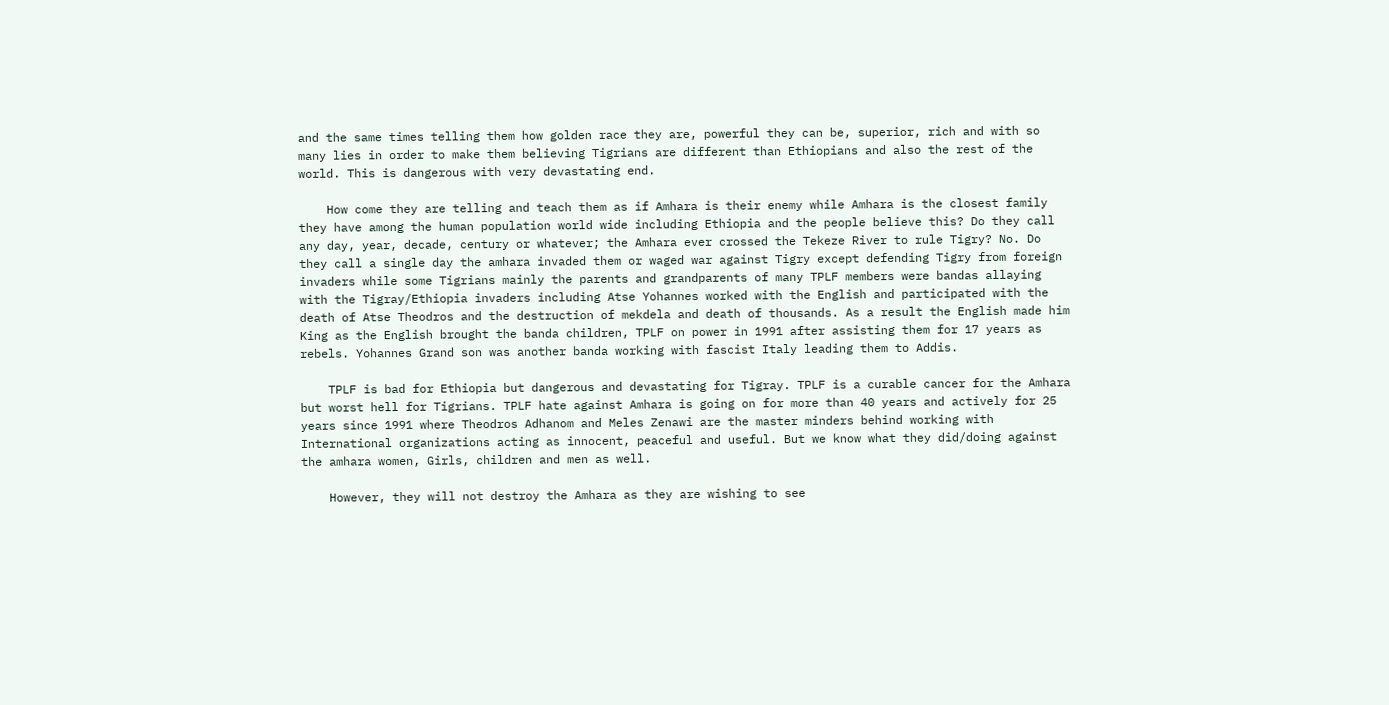and the same times telling them how golden race they are, powerful they can be, superior, rich and with so many lies in order to make them believing Tigrians are different than Ethiopians and also the rest of the world. This is dangerous with very devastating end.

    How come they are telling and teach them as if Amhara is their enemy while Amhara is the closest family they have among the human population world wide including Ethiopia and the people believe this? Do they call any day, year, decade, century or whatever; the Amhara ever crossed the Tekeze River to rule Tigry? No. Do they call a single day the amhara invaded them or waged war against Tigry except defending Tigry from foreign invaders while some Tigrians mainly the parents and grandparents of many TPLF members were bandas allaying with the Tigray/Ethiopia invaders including Atse Yohannes worked with the English and participated with the death of Atse Theodros and the destruction of mekdela and death of thousands. As a result the English made him King as the English brought the banda children, TPLF on power in 1991 after assisting them for 17 years as rebels. Yohannes Grand son was another banda working with fascist Italy leading them to Addis.

    TPLF is bad for Ethiopia but dangerous and devastating for Tigray. TPLF is a curable cancer for the Amhara but worst hell for Tigrians. TPLF hate against Amhara is going on for more than 40 years and actively for 25 years since 1991 where Theodros Adhanom and Meles Zenawi are the master minders behind working with International organizations acting as innocent, peaceful and useful. But we know what they did/doing against the amhara women, Girls, children and men as well.

    However, they will not destroy the Amhara as they are wishing to see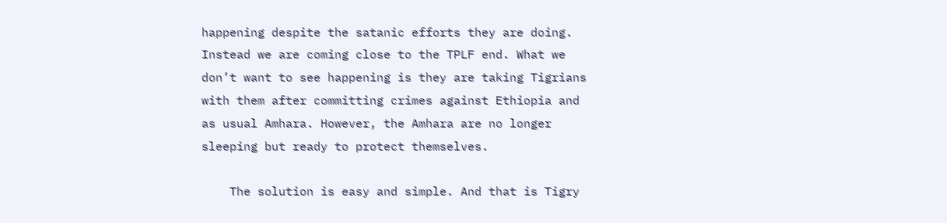happening despite the satanic efforts they are doing. Instead we are coming close to the TPLF end. What we don’t want to see happening is they are taking Tigrians with them after committing crimes against Ethiopia and as usual Amhara. However, the Amhara are no longer sleeping but ready to protect themselves.

    The solution is easy and simple. And that is Tigry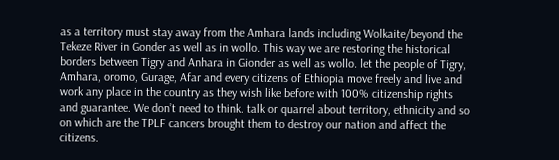as a territory must stay away from the Amhara lands including Wolkaite/beyond the Tekeze River in Gonder as well as in wollo. This way we are restoring the historical borders between Tigry and Anhara in Gionder as well as wollo. let the people of Tigry, Amhara, oromo, Gurage, Afar and every citizens of Ethiopia move freely and live and work any place in the country as they wish like before with 100% citizenship rights and guarantee. We don’t need to think. talk or quarrel about territory, ethnicity and so on which are the TPLF cancers brought them to destroy our nation and affect the citizens.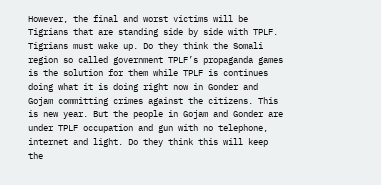However, the final and worst victims will be Tigrians that are standing side by side with TPLF. Tigrians must wake up. Do they think the Somali region so called government TPLF’s propaganda games is the solution for them while TPLF is continues doing what it is doing right now in Gonder and Gojam committing crimes against the citizens. This is new year. But the people in Gojam and Gonder are under TPLF occupation and gun with no telephone, internet and light. Do they think this will keep the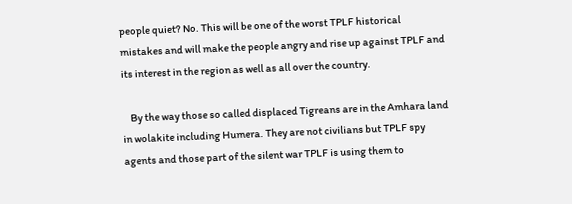people quiet? No. This will be one of the worst TPLF historical mistakes and will make the people angry and rise up against TPLF and its interest in the region as well as all over the country.

    By the way those so called displaced Tigreans are in the Amhara land in wolakite including Humera. They are not civilians but TPLF spy agents and those part of the silent war TPLF is using them to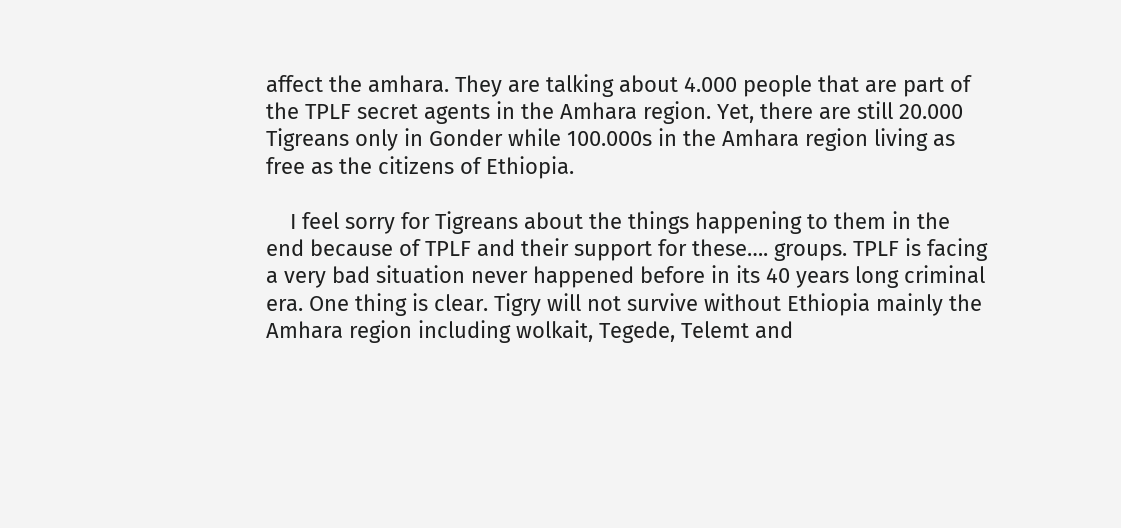affect the amhara. They are talking about 4.000 people that are part of the TPLF secret agents in the Amhara region. Yet, there are still 20.000 Tigreans only in Gonder while 100.000s in the Amhara region living as free as the citizens of Ethiopia.

    I feel sorry for Tigreans about the things happening to them in the end because of TPLF and their support for these…. groups. TPLF is facing a very bad situation never happened before in its 40 years long criminal era. One thing is clear. Tigry will not survive without Ethiopia mainly the Amhara region including wolkait, Tegede, Telemt and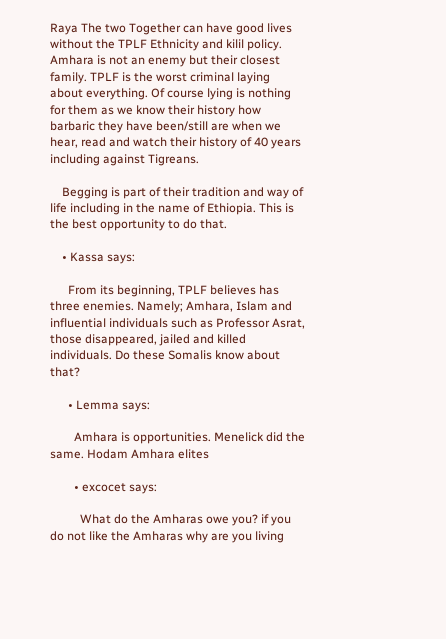Raya The two Together can have good lives without the TPLF Ethnicity and kilil policy. Amhara is not an enemy but their closest family. TPLF is the worst criminal laying about everything. Of course lying is nothing for them as we know their history how barbaric they have been/still are when we hear, read and watch their history of 40 years including against Tigreans.

    Begging is part of their tradition and way of life including in the name of Ethiopia. This is the best opportunity to do that.

    • Kassa says:

      From its beginning, TPLF believes has three enemies. Namely; Amhara, Islam and influential individuals such as Professor Asrat, those disappeared, jailed and killed individuals. Do these Somalis know about that?

      • Lemma says:

        Amhara is opportunities. Menelick did the same. Hodam Amhara elites

        • excocet says:

          What do the Amharas owe you? if you do not like the Amharas why are you living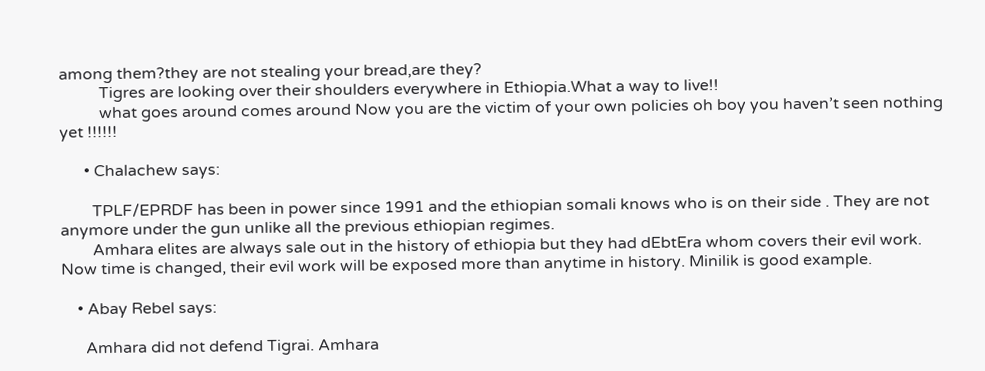among them?they are not stealing your bread,are they?
          Tigres are looking over their shoulders everywhere in Ethiopia.What a way to live!!
          what goes around comes around Now you are the victim of your own policies oh boy you haven’t seen nothing yet !!!!!!

      • Chalachew says:

        TPLF/EPRDF has been in power since 1991 and the ethiopian somali knows who is on their side . They are not anymore under the gun unlike all the previous ethiopian regimes.
        Amhara elites are always sale out in the history of ethiopia but they had dEbtEra whom covers their evil work. Now time is changed, their evil work will be exposed more than anytime in history. Minilik is good example.

    • Abay Rebel says:

      Amhara did not defend Tigrai. Amhara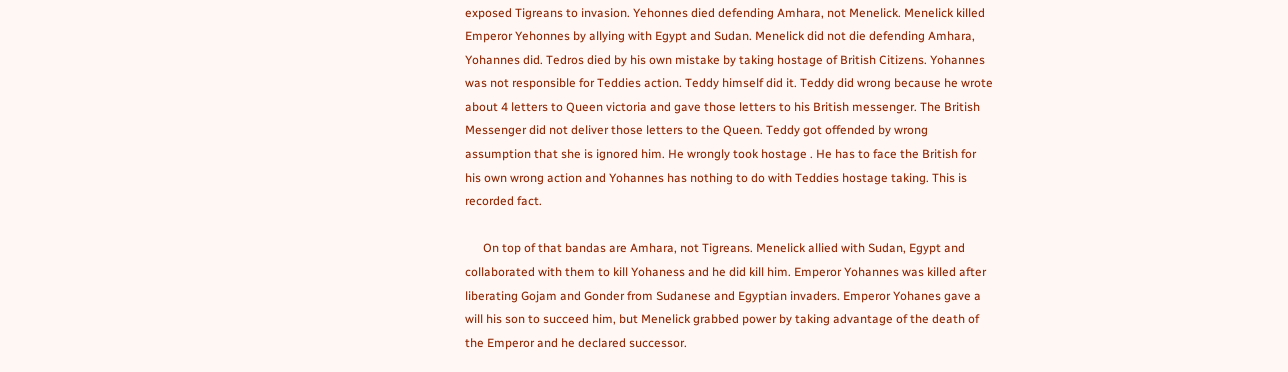exposed Tigreans to invasion. Yehonnes died defending Amhara, not Menelick. Menelick killed Emperor Yehonnes by allying with Egypt and Sudan. Menelick did not die defending Amhara, Yohannes did. Tedros died by his own mistake by taking hostage of British Citizens. Yohannes was not responsible for Teddies action. Teddy himself did it. Teddy did wrong because he wrote about 4 letters to Queen victoria and gave those letters to his British messenger. The British Messenger did not deliver those letters to the Queen. Teddy got offended by wrong assumption that she is ignored him. He wrongly took hostage . He has to face the British for his own wrong action and Yohannes has nothing to do with Teddies hostage taking. This is recorded fact.

      On top of that bandas are Amhara, not Tigreans. Menelick allied with Sudan, Egypt and collaborated with them to kill Yohaness and he did kill him. Emperor Yohannes was killed after liberating Gojam and Gonder from Sudanese and Egyptian invaders. Emperor Yohanes gave a will his son to succeed him, but Menelick grabbed power by taking advantage of the death of the Emperor and he declared successor.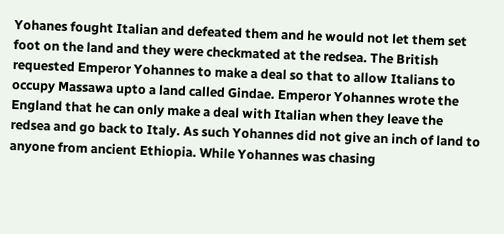Yohanes fought Italian and defeated them and he would not let them set foot on the land and they were checkmated at the redsea. The British requested Emperor Yohannes to make a deal so that to allow Italians to occupy Massawa upto a land called Gindae. Emperor Yohannes wrote the England that he can only make a deal with Italian when they leave the redsea and go back to Italy. As such Yohannes did not give an inch of land to anyone from ancient Ethiopia. While Yohannes was chasing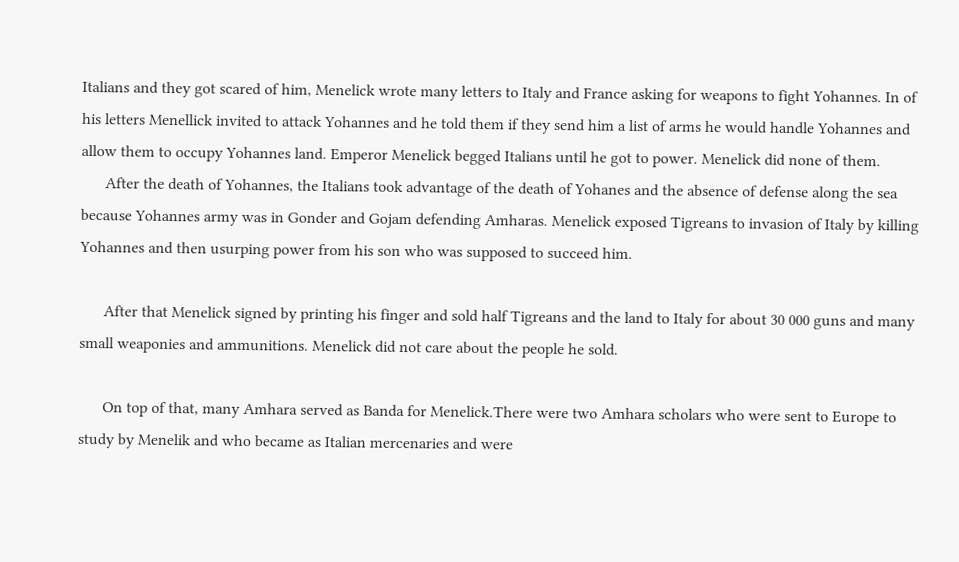Italians and they got scared of him, Menelick wrote many letters to Italy and France asking for weapons to fight Yohannes. In of his letters Menellick invited to attack Yohannes and he told them if they send him a list of arms he would handle Yohannes and allow them to occupy Yohannes land. Emperor Menelick begged Italians until he got to power. Menelick did none of them.
      After the death of Yohannes, the Italians took advantage of the death of Yohanes and the absence of defense along the sea because Yohannes army was in Gonder and Gojam defending Amharas. Menelick exposed Tigreans to invasion of Italy by killing Yohannes and then usurping power from his son who was supposed to succeed him.

      After that Menelick signed by printing his finger and sold half Tigreans and the land to Italy for about 30 000 guns and many small weaponies and ammunitions. Menelick did not care about the people he sold.

      On top of that, many Amhara served as Banda for Menelick.There were two Amhara scholars who were sent to Europe to study by Menelik and who became as Italian mercenaries and were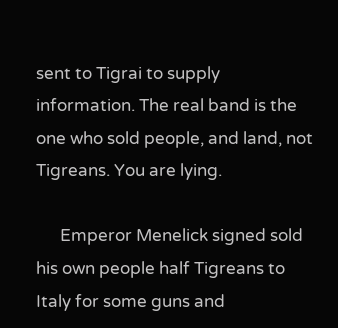sent to Tigrai to supply information. The real band is the one who sold people, and land, not Tigreans. You are lying.

      Emperor Menelick signed sold his own people half Tigreans to Italy for some guns and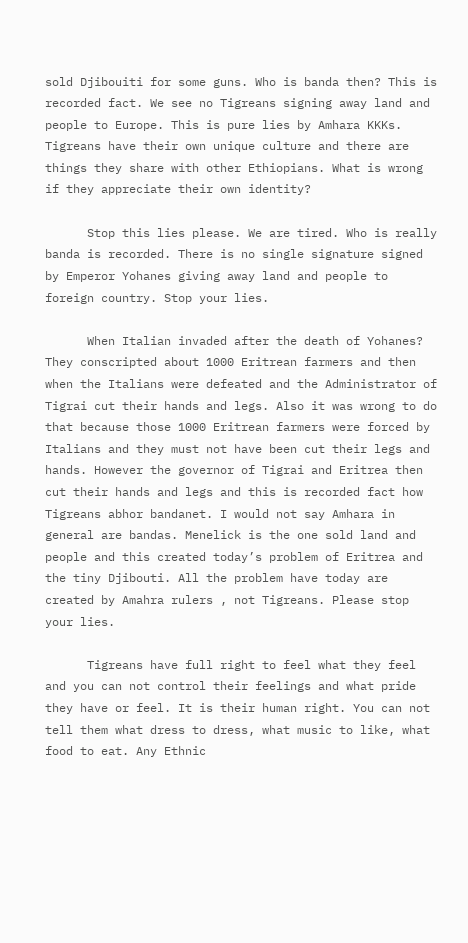sold Djibouiti for some guns. Who is banda then? This is recorded fact. We see no Tigreans signing away land and people to Europe. This is pure lies by Amhara KKKs. Tigreans have their own unique culture and there are things they share with other Ethiopians. What is wrong if they appreciate their own identity?

      Stop this lies please. We are tired. Who is really banda is recorded. There is no single signature signed by Emperor Yohanes giving away land and people to foreign country. Stop your lies.

      When Italian invaded after the death of Yohanes? They conscripted about 1000 Eritrean farmers and then when the Italians were defeated and the Administrator of Tigrai cut their hands and legs. Also it was wrong to do that because those 1000 Eritrean farmers were forced by Italians and they must not have been cut their legs and hands. However the governor of Tigrai and Eritrea then cut their hands and legs and this is recorded fact how Tigreans abhor bandanet. I would not say Amhara in general are bandas. Menelick is the one sold land and people and this created today’s problem of Eritrea and the tiny Djibouti. All the problem have today are created by Amahra rulers , not Tigreans. Please stop your lies.

      Tigreans have full right to feel what they feel and you can not control their feelings and what pride they have or feel. It is their human right. You can not tell them what dress to dress, what music to like, what food to eat. Any Ethnic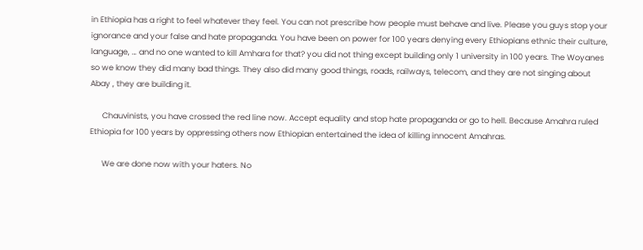in Ethiopia has a right to feel whatever they feel. You can not prescribe how people must behave and live. Please you guys stop your ignorance and your false and hate propaganda. You have been on power for 100 years denying every Ethiopians ethnic their culture, language, … and no one wanted to kill Amhara for that? you did not thing except building only 1 university in 100 years. The Woyanes so we know they did many bad things. They also did many good things, roads, railways, telecom, and they are not singing about Abay , they are building it.

      Chauvinists, you have crossed the red line now. Accept equality and stop hate propaganda or go to hell. Because Amahra ruled Ethiopia for 100 years by oppressing others now Ethiopian entertained the idea of killing innocent Amahras.

      We are done now with your haters. No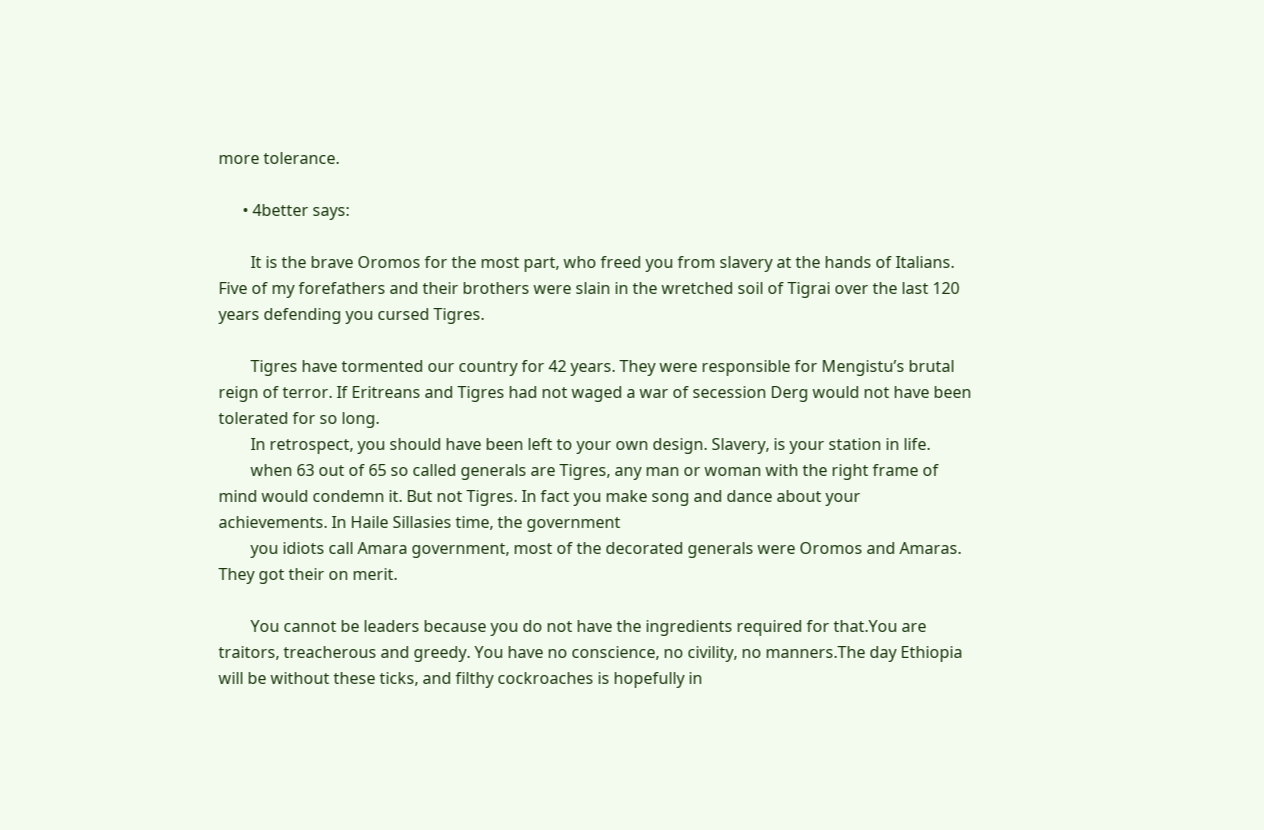more tolerance.

      • 4better says:

        It is the brave Oromos for the most part, who freed you from slavery at the hands of Italians. Five of my forefathers and their brothers were slain in the wretched soil of Tigrai over the last 120 years defending you cursed Tigres.

        Tigres have tormented our country for 42 years. They were responsible for Mengistu’s brutal reign of terror. If Eritreans and Tigres had not waged a war of secession Derg would not have been tolerated for so long.
        In retrospect, you should have been left to your own design. Slavery, is your station in life.
        when 63 out of 65 so called generals are Tigres, any man or woman with the right frame of mind would condemn it. But not Tigres. In fact you make song and dance about your achievements. In Haile Sillasies time, the government
        you idiots call Amara government, most of the decorated generals were Oromos and Amaras. They got their on merit.

        You cannot be leaders because you do not have the ingredients required for that.You are traitors, treacherous and greedy. You have no conscience, no civility, no manners.The day Ethiopia will be without these ticks, and filthy cockroaches is hopefully in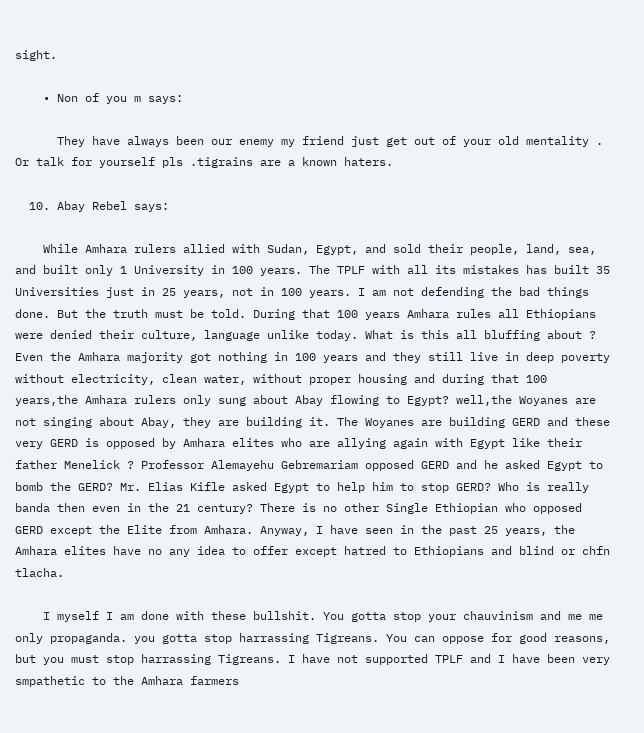sight.

    • Non of you m says:

      They have always been our enemy my friend just get out of your old mentality . Or talk for yourself pls .tigrains are a known haters.

  10. Abay Rebel says:

    While Amhara rulers allied with Sudan, Egypt, and sold their people, land, sea, and built only 1 University in 100 years. The TPLF with all its mistakes has built 35 Universities just in 25 years, not in 100 years. I am not defending the bad things done. But the truth must be told. During that 100 years Amhara rules all Ethiopians were denied their culture, language unlike today. What is this all bluffing about ? Even the Amhara majority got nothing in 100 years and they still live in deep poverty without electricity, clean water, without proper housing and during that 100 years,the Amhara rulers only sung about Abay flowing to Egypt? well,the Woyanes are not singing about Abay, they are building it. The Woyanes are building GERD and these very GERD is opposed by Amhara elites who are allying again with Egypt like their father Menelick ? Professor Alemayehu Gebremariam opposed GERD and he asked Egypt to bomb the GERD? Mr. Elias Kifle asked Egypt to help him to stop GERD? Who is really banda then even in the 21 century? There is no other Single Ethiopian who opposed GERD except the Elite from Amhara. Anyway, I have seen in the past 25 years, the Amhara elites have no any idea to offer except hatred to Ethiopians and blind or chfn tlacha.

    I myself I am done with these bullshit. You gotta stop your chauvinism and me me only propaganda. you gotta stop harrassing Tigreans. You can oppose for good reasons, but you must stop harrassing Tigreans. I have not supported TPLF and I have been very smpathetic to the Amhara farmers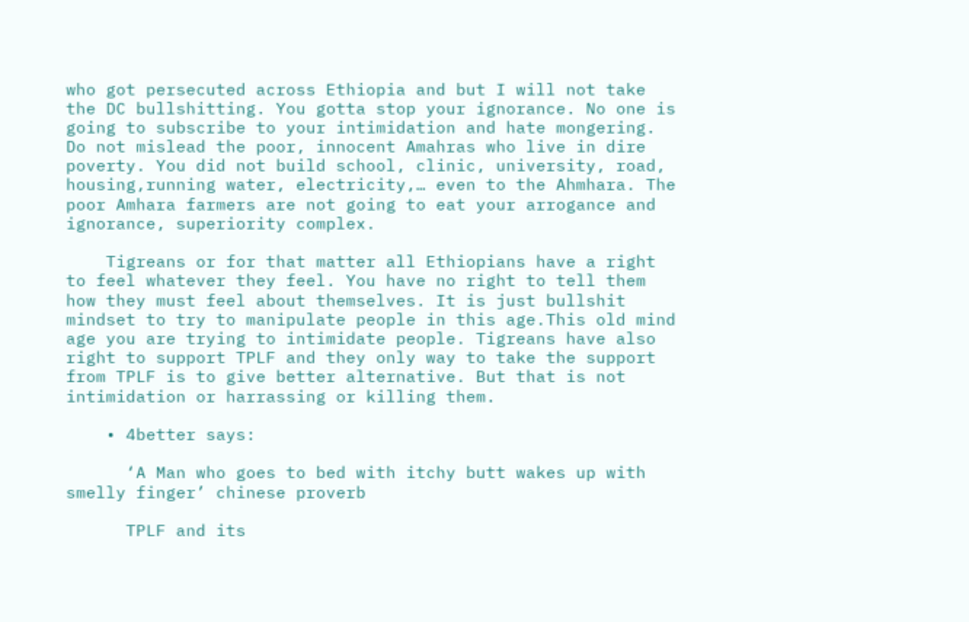who got persecuted across Ethiopia and but I will not take the DC bullshitting. You gotta stop your ignorance. No one is going to subscribe to your intimidation and hate mongering. Do not mislead the poor, innocent Amahras who live in dire poverty. You did not build school, clinic, university, road, housing,running water, electricity,… even to the Ahmhara. The poor Amhara farmers are not going to eat your arrogance and ignorance, superiority complex.

    Tigreans or for that matter all Ethiopians have a right to feel whatever they feel. You have no right to tell them how they must feel about themselves. It is just bullshit mindset to try to manipulate people in this age.This old mind age you are trying to intimidate people. Tigreans have also right to support TPLF and they only way to take the support from TPLF is to give better alternative. But that is not intimidation or harrassing or killing them.

    • 4better says:

      ‘A Man who goes to bed with itchy butt wakes up with smelly finger’ chinese proverb

      TPLF and its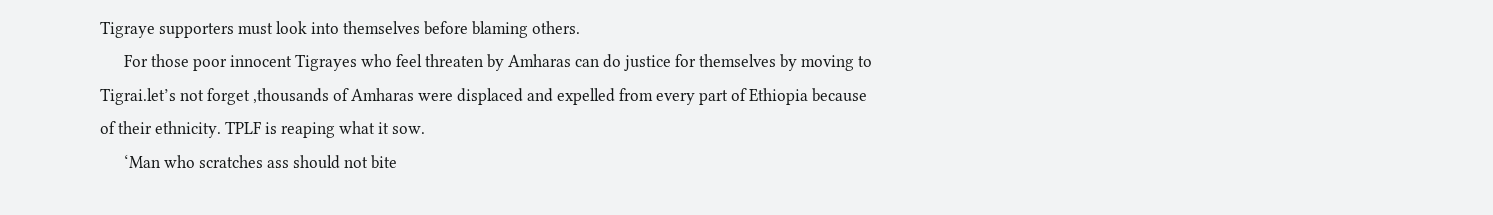Tigraye supporters must look into themselves before blaming others.
      For those poor innocent Tigrayes who feel threaten by Amharas can do justice for themselves by moving to Tigrai.let’s not forget ,thousands of Amharas were displaced and expelled from every part of Ethiopia because of their ethnicity. TPLF is reaping what it sow.
      ‘Man who scratches ass should not bite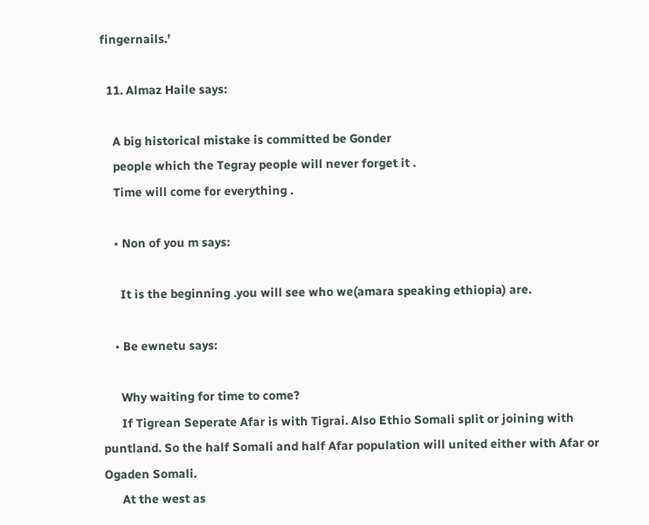fingernails.’

  11. Almaz Haile says:

    A big historical mistake is committed be Gonder
    people which the Tegray people will never forget it .
    Time will come for everything .

    • Non of you m says:

      It is the beginning .you will see who we(amara speaking ethiopia) are.

    • Be ewnetu says:

      Why waiting for time to come?
      If Tigrean Seperate Afar is with Tigrai. Also Ethio Somali split or joining with puntland. So the half Somali and half Afar population will united either with Afar or Ogaden Somali.
      At the west as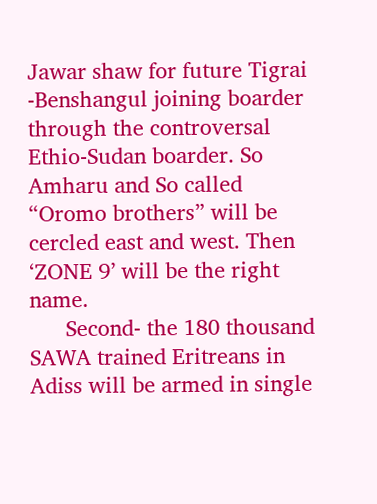Jawar shaw for future Tigrai -Benshangul joining boarder through the controversal Ethio-Sudan boarder. So Amharu and So called “Oromo brothers” will be cercled east and west. Then ‘ZONE 9’ will be the right name.
      Second- the 180 thousand SAWA trained Eritreans in Adiss will be armed in single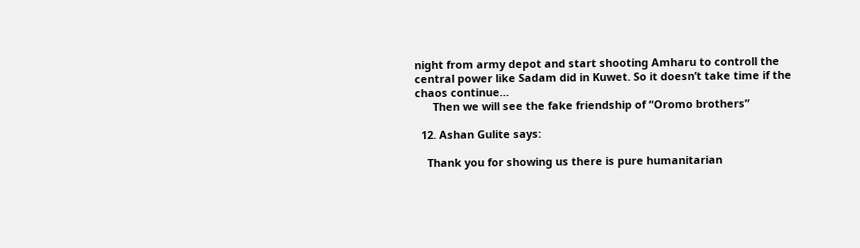night from army depot and start shooting Amharu to controll the central power like Sadam did in Kuwet. So it doesn’t take time if the chaos continue…
      Then we will see the fake friendship of “Oromo brothers”

  12. Ashan Gulite says:

    Thank you for showing us there is pure humanitarian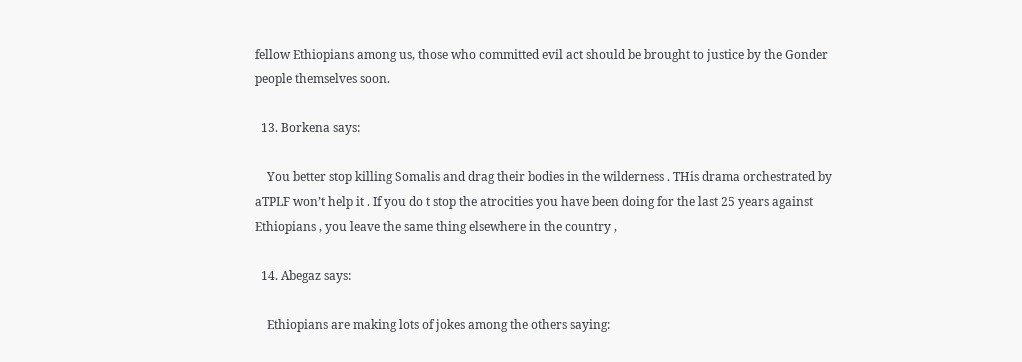fellow Ethiopians among us, those who committed evil act should be brought to justice by the Gonder people themselves soon.

  13. Borkena says:

    You better stop killing Somalis and drag their bodies in the wilderness . THis drama orchestrated by aTPLF won’t help it . If you do t stop the atrocities you have been doing for the last 25 years against Ethiopians , you leave the same thing elsewhere in the country ,

  14. Abegaz says:

    Ethiopians are making lots of jokes among the others saying: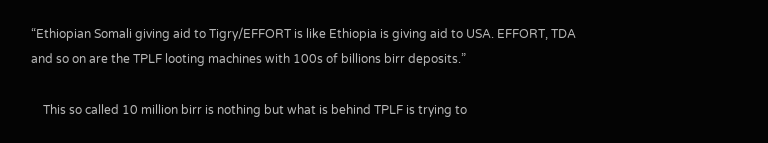“Ethiopian Somali giving aid to Tigry/EFFORT is like Ethiopia is giving aid to USA. EFFORT, TDA and so on are the TPLF looting machines with 100s of billions birr deposits.”

    This so called 10 million birr is nothing but what is behind TPLF is trying to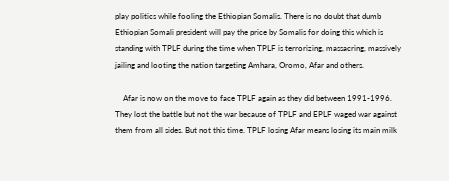play politics while fooling the Ethiopian Somalis. There is no doubt that dumb Ethiopian Somali president will pay the price by Somalis for doing this which is standing with TPLF during the time when TPLF is terrorizing, massacring, massively jailing and looting the nation targeting Amhara, Oromo, Afar and others.

    Afar is now on the move to face TPLF again as they did between 1991-1996. They lost the battle but not the war because of TPLF and EPLF waged war against them from all sides. But not this time. TPLF losing Afar means losing its main milk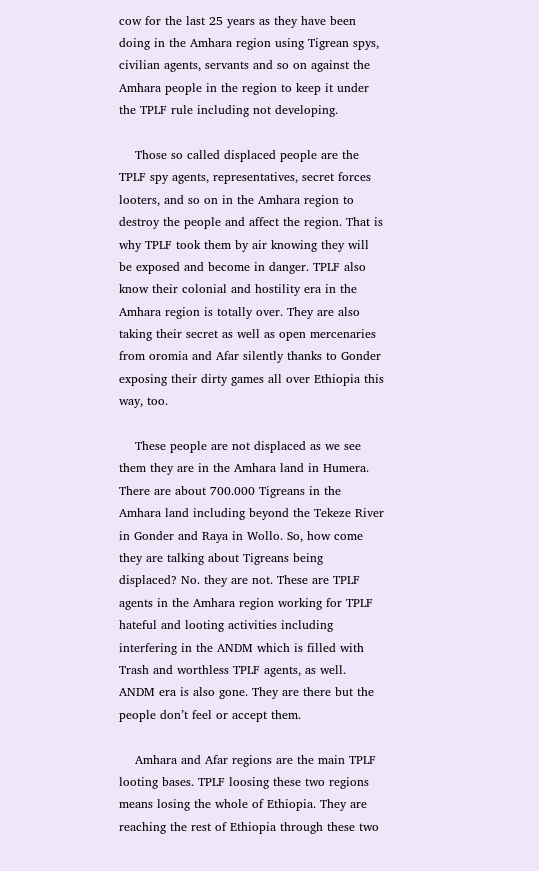cow for the last 25 years as they have been doing in the Amhara region using Tigrean spys, civilian agents, servants and so on against the Amhara people in the region to keep it under the TPLF rule including not developing.

    Those so called displaced people are the TPLF spy agents, representatives, secret forces looters, and so on in the Amhara region to destroy the people and affect the region. That is why TPLF took them by air knowing they will be exposed and become in danger. TPLF also know their colonial and hostility era in the Amhara region is totally over. They are also taking their secret as well as open mercenaries from oromia and Afar silently thanks to Gonder exposing their dirty games all over Ethiopia this way, too.

    These people are not displaced as we see them they are in the Amhara land in Humera. There are about 700.000 Tigreans in the Amhara land including beyond the Tekeze River in Gonder and Raya in Wollo. So, how come they are talking about Tigreans being displaced? No. they are not. These are TPLF agents in the Amhara region working for TPLF hateful and looting activities including interfering in the ANDM which is filled with Trash and worthless TPLF agents, as well. ANDM era is also gone. They are there but the people don’t feel or accept them.

    Amhara and Afar regions are the main TPLF looting bases. TPLF loosing these two regions means losing the whole of Ethiopia. They are reaching the rest of Ethiopia through these two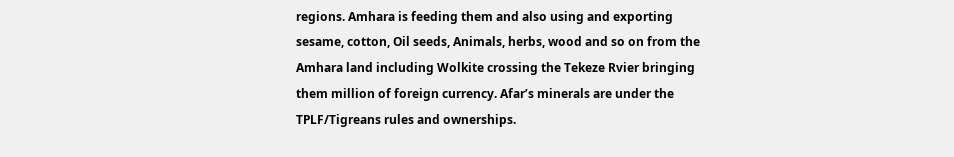regions. Amhara is feeding them and also using and exporting sesame, cotton, Oil seeds, Animals, herbs, wood and so on from the Amhara land including Wolkite crossing the Tekeze Rvier bringing them million of foreign currency. Afar’s minerals are under the TPLF/Tigreans rules and ownerships.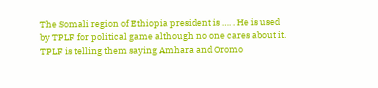The Somali region of Ethiopia president is …. . He is used by TPLF for political game although no one cares about it. TPLF is telling them saying Amhara and Oromo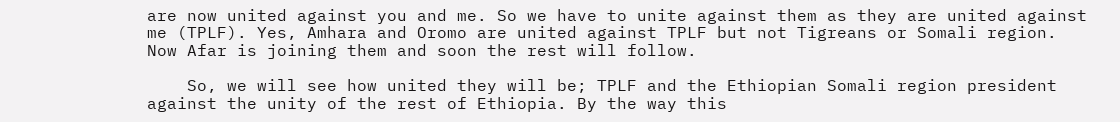are now united against you and me. So we have to unite against them as they are united against me (TPLF). Yes, Amhara and Oromo are united against TPLF but not Tigreans or Somali region. Now Afar is joining them and soon the rest will follow.

    So, we will see how united they will be; TPLF and the Ethiopian Somali region president against the unity of the rest of Ethiopia. By the way this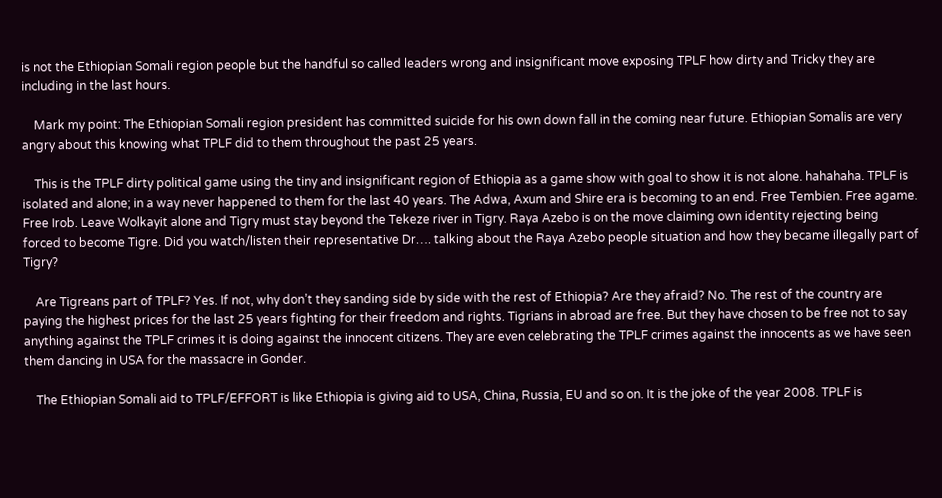is not the Ethiopian Somali region people but the handful so called leaders wrong and insignificant move exposing TPLF how dirty and Tricky they are including in the last hours.

    Mark my point: The Ethiopian Somali region president has committed suicide for his own down fall in the coming near future. Ethiopian Somalis are very angry about this knowing what TPLF did to them throughout the past 25 years.

    This is the TPLF dirty political game using the tiny and insignificant region of Ethiopia as a game show with goal to show it is not alone. hahahaha. TPLF is isolated and alone; in a way never happened to them for the last 40 years. The Adwa, Axum and Shire era is becoming to an end. Free Tembien. Free agame. Free Irob. Leave Wolkayit alone and Tigry must stay beyond the Tekeze river in Tigry. Raya Azebo is on the move claiming own identity rejecting being forced to become Tigre. Did you watch/listen their representative Dr…. talking about the Raya Azebo people situation and how they became illegally part of Tigry?

    Are Tigreans part of TPLF? Yes. If not, why don’t they sanding side by side with the rest of Ethiopia? Are they afraid? No. The rest of the country are paying the highest prices for the last 25 years fighting for their freedom and rights. Tigrians in abroad are free. But they have chosen to be free not to say anything against the TPLF crimes it is doing against the innocent citizens. They are even celebrating the TPLF crimes against the innocents as we have seen them dancing in USA for the massacre in Gonder.

    The Ethiopian Somali aid to TPLF/EFFORT is like Ethiopia is giving aid to USA, China, Russia, EU and so on. It is the joke of the year 2008. TPLF is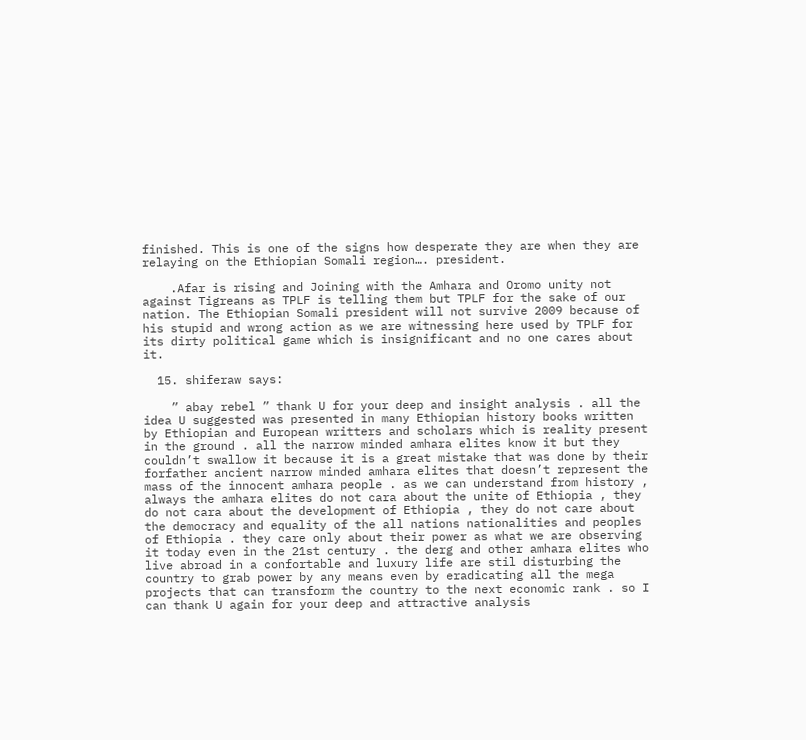finished. This is one of the signs how desperate they are when they are relaying on the Ethiopian Somali region…. president.

    .Afar is rising and Joining with the Amhara and Oromo unity not against Tigreans as TPLF is telling them but TPLF for the sake of our nation. The Ethiopian Somali president will not survive 2009 because of his stupid and wrong action as we are witnessing here used by TPLF for its dirty political game which is insignificant and no one cares about it.

  15. shiferaw says:

    ” abay rebel ” thank U for your deep and insight analysis . all the idea U suggested was presented in many Ethiopian history books written by Ethiopian and European writters and scholars which is reality present in the ground . all the narrow minded amhara elites know it but they couldn’t swallow it because it is a great mistake that was done by their forfather ancient narrow minded amhara elites that doesn’t represent the mass of the innocent amhara people . as we can understand from history , always the amhara elites do not cara about the unite of Ethiopia , they do not cara about the development of Ethiopia , they do not care about the democracy and equality of the all nations nationalities and peoples of Ethiopia . they care only about their power as what we are observing it today even in the 21st century . the derg and other amhara elites who live abroad in a confortable and luxury life are stil disturbing the country to grab power by any means even by eradicating all the mega projects that can transform the country to the next economic rank . so I can thank U again for your deep and attractive analysis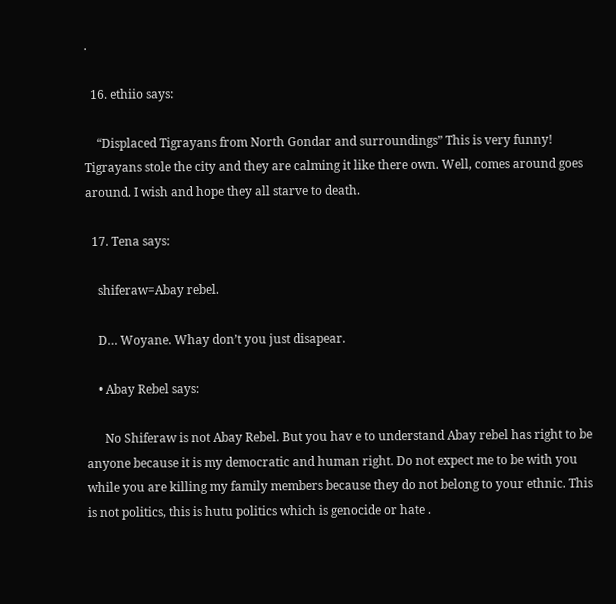.

  16. ethiio says:

    “Displaced Tigrayans from North Gondar and surroundings” This is very funny! Tigrayans stole the city and they are calming it like there own. Well, comes around goes around. I wish and hope they all starve to death.

  17. Tena says:

    shiferaw=Abay rebel.

    D… Woyane. Whay don’t you just disapear.

    • Abay Rebel says:

      No Shiferaw is not Abay Rebel. But you hav e to understand Abay rebel has right to be anyone because it is my democratic and human right. Do not expect me to be with you while you are killing my family members because they do not belong to your ethnic. This is not politics, this is hutu politics which is genocide or hate .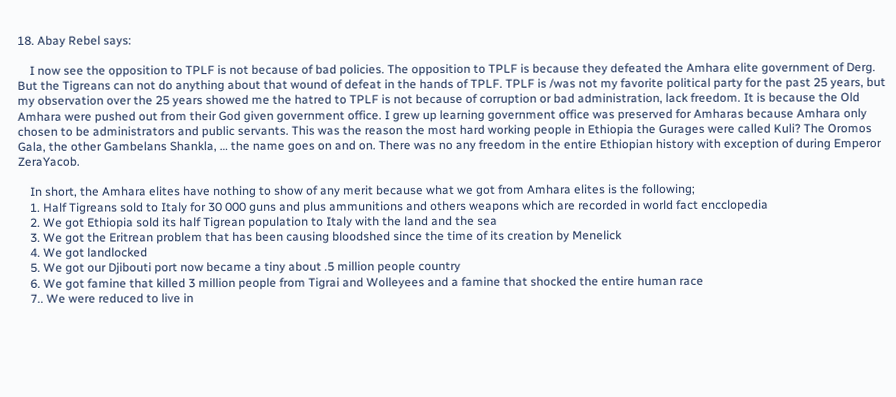18. Abay Rebel says:

    I now see the opposition to TPLF is not because of bad policies. The opposition to TPLF is because they defeated the Amhara elite government of Derg. But the Tigreans can not do anything about that wound of defeat in the hands of TPLF. TPLF is /was not my favorite political party for the past 25 years, but my observation over the 25 years showed me the hatred to TPLF is not because of corruption or bad administration, lack freedom. It is because the Old Amhara were pushed out from their God given government office. I grew up learning government office was preserved for Amharas because Amhara only chosen to be administrators and public servants. This was the reason the most hard working people in Ethiopia the Gurages were called Kuli? The Oromos Gala, the other Gambelans Shankla, … the name goes on and on. There was no any freedom in the entire Ethiopian history with exception of during Emperor ZeraYacob.

    In short, the Amhara elites have nothing to show of any merit because what we got from Amhara elites is the following;
    1. Half Tigreans sold to Italy for 30 000 guns and plus ammunitions and others weapons which are recorded in world fact encclopedia
    2. We got Ethiopia sold its half Tigrean population to Italy with the land and the sea
    3. We got the Eritrean problem that has been causing bloodshed since the time of its creation by Menelick
    4. We got landlocked
    5. We got our Djibouti port now became a tiny about .5 million people country
    6. We got famine that killed 3 million people from Tigrai and Wolleyees and a famine that shocked the entire human race
    7.. We were reduced to live in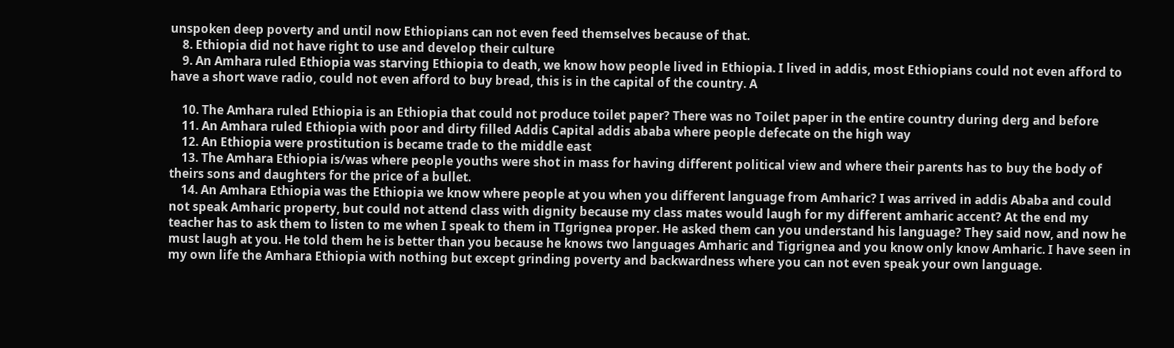unspoken deep poverty and until now Ethiopians can not even feed themselves because of that.
    8. Ethiopia did not have right to use and develop their culture
    9. An Amhara ruled Ethiopia was starving Ethiopia to death, we know how people lived in Ethiopia. I lived in addis, most Ethiopians could not even afford to have a short wave radio, could not even afford to buy bread, this is in the capital of the country. A

    10. The Amhara ruled Ethiopia is an Ethiopia that could not produce toilet paper? There was no Toilet paper in the entire country during derg and before
    11. An Amhara ruled Ethiopia with poor and dirty filled Addis Capital addis ababa where people defecate on the high way
    12. An Ethiopia were prostitution is became trade to the middle east
    13. The Amhara Ethiopia is/was where people youths were shot in mass for having different political view and where their parents has to buy the body of theirs sons and daughters for the price of a bullet.
    14. An Amhara Ethiopia was the Ethiopia we know where people at you when you different language from Amharic? I was arrived in addis Ababa and could not speak Amharic property, but could not attend class with dignity because my class mates would laugh for my different amharic accent? At the end my teacher has to ask them to listen to me when I speak to them in TIgrignea proper. He asked them can you understand his language? They said now, and now he must laugh at you. He told them he is better than you because he knows two languages Amharic and Tigrignea and you know only know Amharic. I have seen in my own life the Amhara Ethiopia with nothing but except grinding poverty and backwardness where you can not even speak your own language.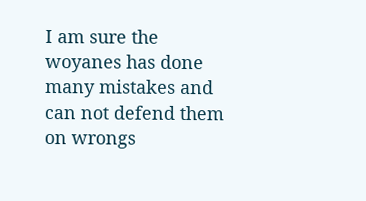I am sure the woyanes has done many mistakes and can not defend them on wrongs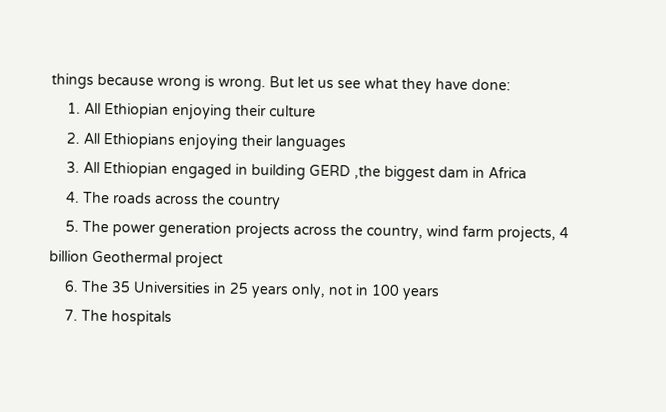things because wrong is wrong. But let us see what they have done:
    1. All Ethiopian enjoying their culture
    2. All Ethiopians enjoying their languages
    3. All Ethiopian engaged in building GERD ,the biggest dam in Africa
    4. The roads across the country
    5. The power generation projects across the country, wind farm projects, 4 billion Geothermal project
    6. The 35 Universities in 25 years only, not in 100 years
    7. The hospitals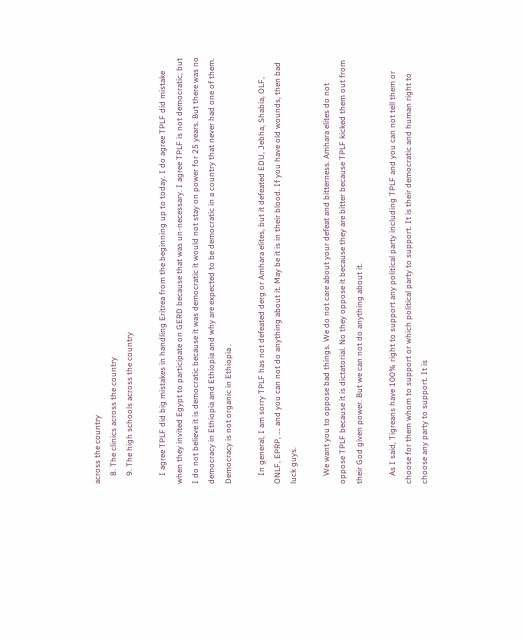across the country
    8. The clinics across the country
    9. The high schools across the country

    I agree TPLF did big mistakes in handling Eritrea from the beginning up to today. I do agree TPLF did mistake when they invited Egypt to participate on GERD because that was un-necessary. I agree TPLF is not democratic, but I do not believe it is democratic because it was democratic it would not stay on power for 25 years. But there was no democracy in Ethiopia and Ethiopia and why are expected to be democratic in a country that never had one of them. Democracy is not organic in Ethiopia .

    In general, I am sorry TPLF has not defeated derg or Amhara elites, but it defeated EDU, Jebha, Shabia, OLF, ONLF, EPRP, …. and you can not do anything about it. May be it is in their blood. If you have old wounds, then bad luck guys.

    We want you to oppose bad things. We do not care about your defeat and bitterness. Amhara elites do not oppose TPLF because it is dictatorial. No they oppose it because they are bitter because TPLF kicked them out from their God given power. But we can not do anything about it.

    As I said, Tigreans have 100% right to support any political party including TPLF and you can not tell them or choose for them whom to support or which political party to support. It is their democratic and human right to choose any party to support. It is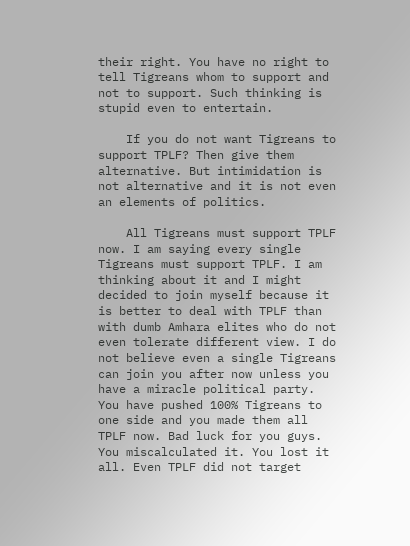their right. You have no right to tell Tigreans whom to support and not to support. Such thinking is stupid even to entertain.

    If you do not want Tigreans to support TPLF? Then give them alternative. But intimidation is not alternative and it is not even an elements of politics.

    All Tigreans must support TPLF now. I am saying every single Tigreans must support TPLF. I am thinking about it and I might decided to join myself because it is better to deal with TPLF than with dumb Amhara elites who do not even tolerate different view. I do not believe even a single Tigreans can join you after now unless you have a miracle political party. You have pushed 100% Tigreans to one side and you made them all TPLF now. Bad luck for you guys. You miscalculated it. You lost it all. Even TPLF did not target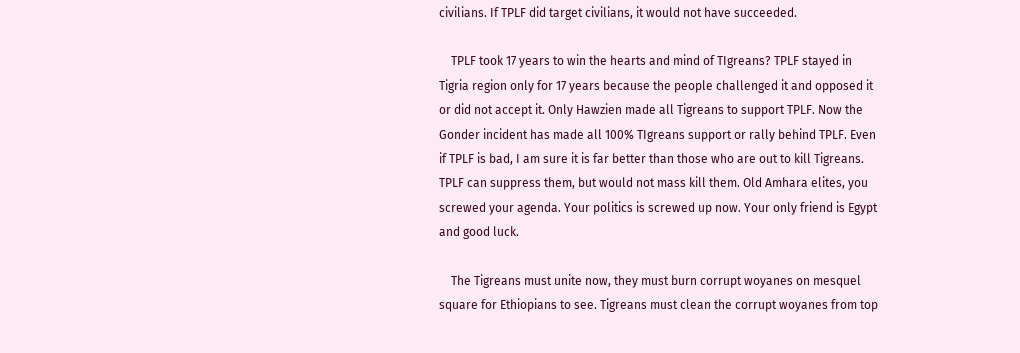civilians. If TPLF did target civilians, it would not have succeeded.

    TPLF took 17 years to win the hearts and mind of TIgreans? TPLF stayed in Tigria region only for 17 years because the people challenged it and opposed it or did not accept it. Only Hawzien made all Tigreans to support TPLF. Now the Gonder incident has made all 100% TIgreans support or rally behind TPLF. Even if TPLF is bad, I am sure it is far better than those who are out to kill Tigreans. TPLF can suppress them, but would not mass kill them. Old Amhara elites, you screwed your agenda. Your politics is screwed up now. Your only friend is Egypt and good luck.

    The Tigreans must unite now, they must burn corrupt woyanes on mesquel square for Ethiopians to see. Tigreans must clean the corrupt woyanes from top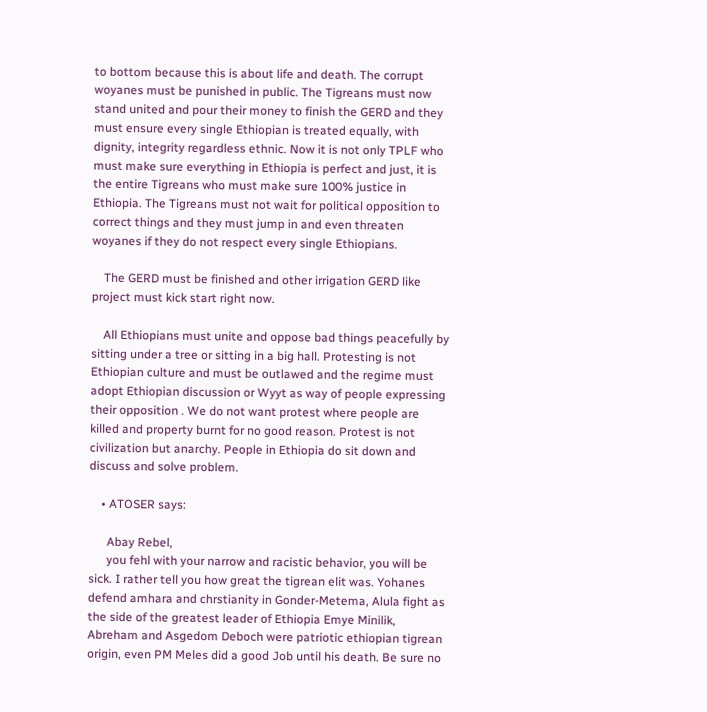to bottom because this is about life and death. The corrupt woyanes must be punished in public. The Tigreans must now stand united and pour their money to finish the GERD and they must ensure every single Ethiopian is treated equally, with dignity, integrity regardless ethnic. Now it is not only TPLF who must make sure everything in Ethiopia is perfect and just, it is the entire Tigreans who must make sure 100% justice in Ethiopia. The Tigreans must not wait for political opposition to correct things and they must jump in and even threaten woyanes if they do not respect every single Ethiopians.

    The GERD must be finished and other irrigation GERD like project must kick start right now.

    All Ethiopians must unite and oppose bad things peacefully by sitting under a tree or sitting in a big hall. Protesting is not Ethiopian culture and must be outlawed and the regime must adopt Ethiopian discussion or Wyyt as way of people expressing their opposition . We do not want protest where people are killed and property burnt for no good reason. Protest is not civilization but anarchy. People in Ethiopia do sit down and discuss and solve problem.

    • ATOSER says:

      Abay Rebel,
      you fehl with your narrow and racistic behavior, you will be sick. I rather tell you how great the tigrean elit was. Yohanes defend amhara and chrstianity in Gonder-Metema, Alula fight as the side of the greatest leader of Ethiopia Emye Minilik, Abreham and Asgedom Deboch were patriotic ethiopian tigrean origin, even PM Meles did a good Job until his death. Be sure no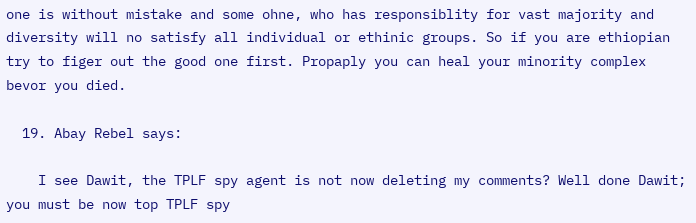one is without mistake and some ohne, who has responsiblity for vast majority and diversity will no satisfy all individual or ethinic groups. So if you are ethiopian try to figer out the good one first. Propaply you can heal your minority complex bevor you died.

  19. Abay Rebel says:

    I see Dawit, the TPLF spy agent is not now deleting my comments? Well done Dawit; you must be now top TPLF spy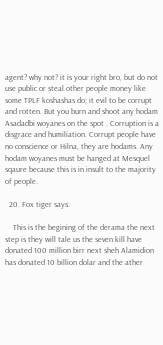agent? why not? it is your right bro, but do not use public or steal other people money like some TPLF koshashas do; it evil to be corrupt and rotten. But you burn and shoot any hodam Asadadbi woyanes on the spot . Corruption is a disgrace and humiliation. Corrupt people have no conscience or Hilna, they are hodams. Any hodam woyanes must be hanged at Mesquel sqaure because this is in insult to the majority of people.

  20. Fox tiger says:

    This is the begining of the derama the next step is they will tale us the seven kill have donated 100 million birr next sheh Alamidion has donated 10 billion dolar and the ather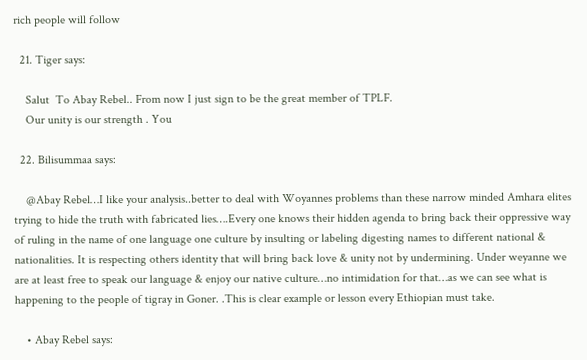rich people will follow

  21. Tiger says:

    Salut  To Abay Rebel.. From now I just sign to be the great member of TPLF.
    Our unity is our strength . You

  22. Bilisummaa says:

    @Abay Rebel…I like your analysis..better to deal with Woyannes problems than these narrow minded Amhara elites trying to hide the truth with fabricated lies….Every one knows their hidden agenda to bring back their oppressive way of ruling in the name of one language one culture by insulting or labeling digesting names to different national & nationalities. It is respecting others identity that will bring back love & unity not by undermining. Under weyanne we are at least free to speak our language & enjoy our native culture…no intimidation for that…as we can see what is happening to the people of tigray in Goner. .This is clear example or lesson every Ethiopian must take.

    • Abay Rebel says: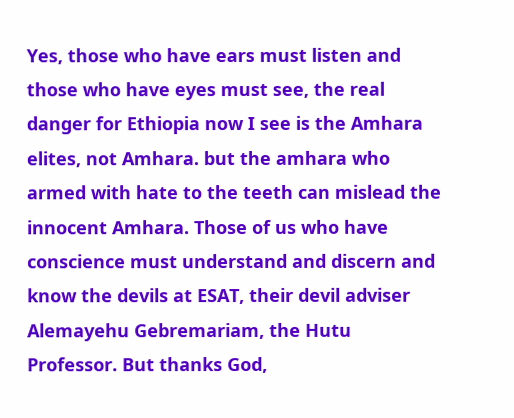Yes, those who have ears must listen and those who have eyes must see, the real danger for Ethiopia now I see is the Amhara elites, not Amhara. but the amhara who armed with hate to the teeth can mislead the innocent Amhara. Those of us who have conscience must understand and discern and know the devils at ESAT, their devil adviser Alemayehu Gebremariam, the Hutu Professor. But thanks God,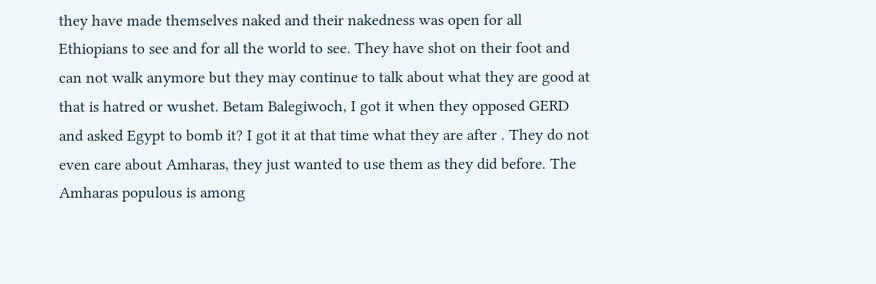they have made themselves naked and their nakedness was open for all Ethiopians to see and for all the world to see. They have shot on their foot and can not walk anymore but they may continue to talk about what they are good at that is hatred or wushet. Betam Balegiwoch, I got it when they opposed GERD and asked Egypt to bomb it? I got it at that time what they are after . They do not even care about Amharas, they just wanted to use them as they did before. The Amharas populous is among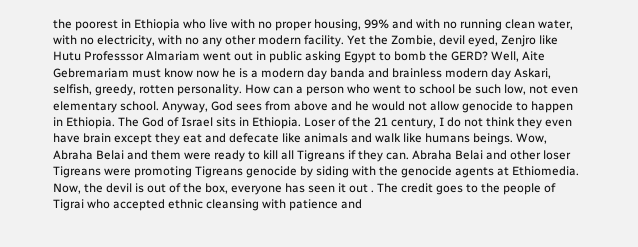the poorest in Ethiopia who live with no proper housing, 99% and with no running clean water, with no electricity, with no any other modern facility. Yet the Zombie, devil eyed, Zenjro like Hutu Professsor Almariam went out in public asking Egypt to bomb the GERD? Well, Aite Gebremariam must know now he is a modern day banda and brainless modern day Askari, selfish, greedy, rotten personality. How can a person who went to school be such low, not even elementary school. Anyway, God sees from above and he would not allow genocide to happen in Ethiopia. The God of Israel sits in Ethiopia. Loser of the 21 century, I do not think they even have brain except they eat and defecate like animals and walk like humans beings. Wow, Abraha Belai and them were ready to kill all Tigreans if they can. Abraha Belai and other loser Tigreans were promoting Tigreans genocide by siding with the genocide agents at Ethiomedia. Now, the devil is out of the box, everyone has seen it out . The credit goes to the people of Tigrai who accepted ethnic cleansing with patience and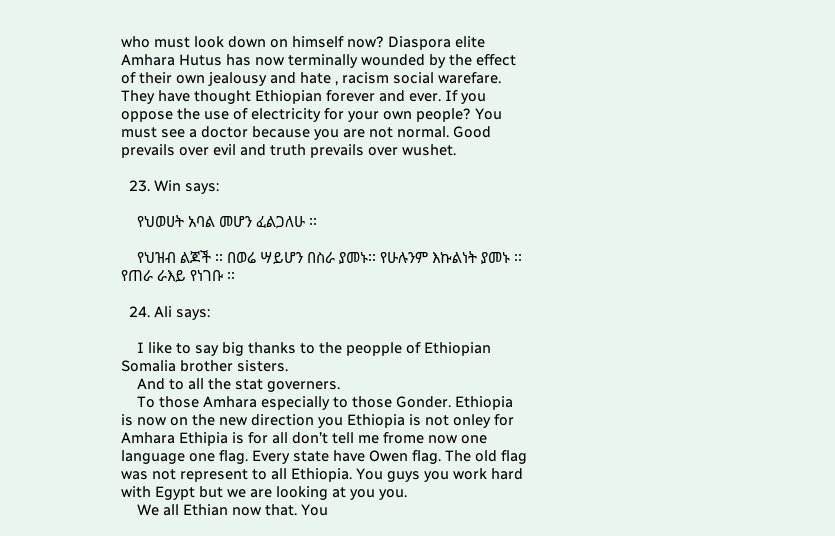who must look down on himself now? Diaspora elite Amhara Hutus has now terminally wounded by the effect of their own jealousy and hate , racism social warefare. They have thought Ethiopian forever and ever. If you oppose the use of electricity for your own people? You must see a doctor because you are not normal. Good prevails over evil and truth prevails over wushet.

  23. Win says:

    የህወሀት አባል መሆን ፈልጋለሁ ፡፡

    የህዝብ ልጆች ፡፡ በወሬ ሣይሆን በስራ ያመኑ፡፡ የሁሉንም እኩልነት ያመኑ ፡፡ የጠራ ራእይ የነገቡ ፡፡

  24. Ali says:

    I like to say big thanks to the peopple of Ethiopian Somalia brother sisters.
    And to all the stat governers.
    To those Amhara especially to those Gonder. Ethiopia is now on the new direction you Ethiopia is not onley for Amhara Ethipia is for all don’t tell me frome now one language one flag. Every state have Owen flag. The old flag was not represent to all Ethiopia. You guys you work hard with Egypt but we are looking at you you.
    We all Ethian now that. You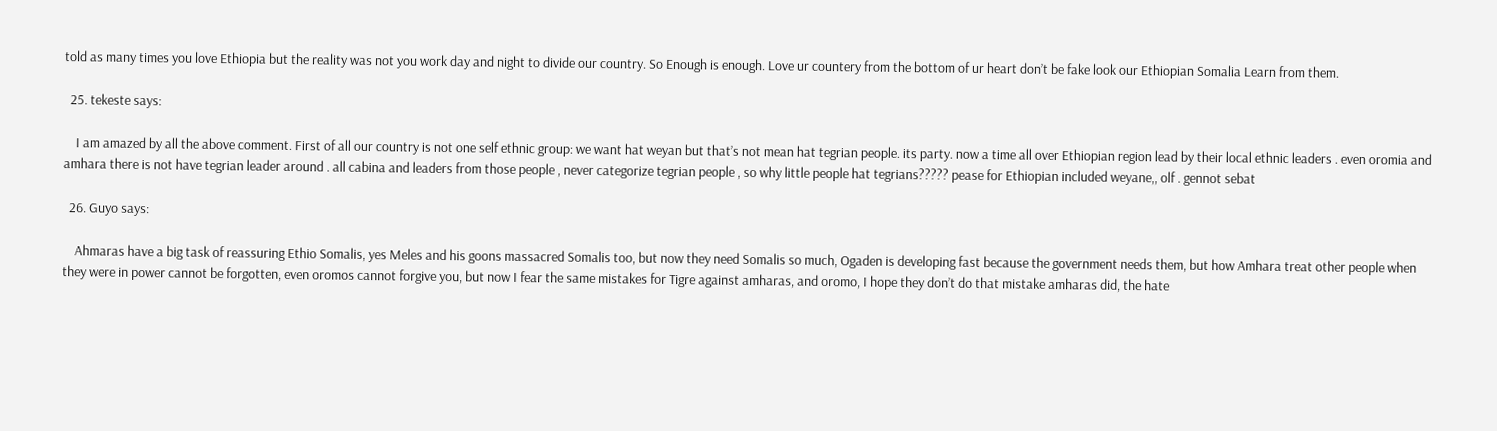told as many times you love Ethiopia but the reality was not you work day and night to divide our country. So Enough is enough. Love ur countery from the bottom of ur heart don’t be fake look our Ethiopian Somalia Learn from them.

  25. tekeste says:

    I am amazed by all the above comment. First of all our country is not one self ethnic group: we want hat weyan but that’s not mean hat tegrian people. its party. now a time all over Ethiopian region lead by their local ethnic leaders . even oromia and amhara there is not have tegrian leader around . all cabina and leaders from those people , never categorize tegrian people , so why little people hat tegrians????? pease for Ethiopian included weyane,, olf . gennot sebat

  26. Guyo says:

    Ahmaras have a big task of reassuring Ethio Somalis, yes Meles and his goons massacred Somalis too, but now they need Somalis so much, Ogaden is developing fast because the government needs them, but how Amhara treat other people when they were in power cannot be forgotten, even oromos cannot forgive you, but now I fear the same mistakes for Tigre against amharas, and oromo, I hope they don’t do that mistake amharas did, the hate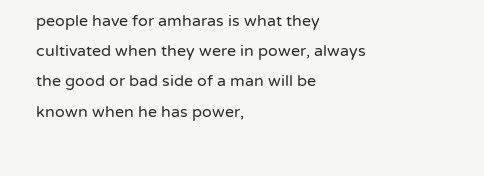people have for amharas is what they cultivated when they were in power, always the good or bad side of a man will be known when he has power,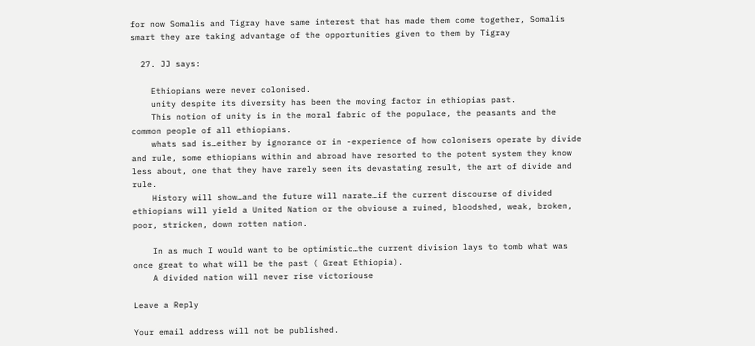for now Somalis and Tigray have same interest that has made them come together, Somalis smart they are taking advantage of the opportunities given to them by Tigray

  27. JJ says:

    Ethiopians were never colonised.
    unity despite its diversity has been the moving factor in ethiopias past.
    This notion of unity is in the moral fabric of the populace, the peasants and the common people of all ethiopians.
    whats sad is…either by ignorance or in -experience of how colonisers operate by divide and rule, some ethiopians within and abroad have resorted to the potent system they know less about, one that they have rarely seen its devastating result, the art of divide and rule.
    History will show…and the future will narate…if the current discourse of divided ethiopians will yield a United Nation or the obviouse a ruined, bloodshed, weak, broken, poor, stricken, down rotten nation.

    In as much I would want to be optimistic…the current division lays to tomb what was once great to what will be the past ( Great Ethiopia).
    A divided nation will never rise victoriouse

Leave a Reply

Your email address will not be published.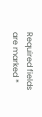Required fields are marked *